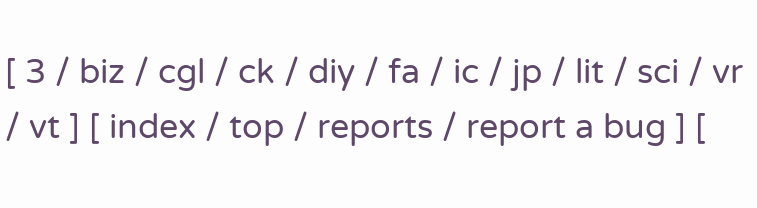[ 3 / biz / cgl / ck / diy / fa / ic / jp / lit / sci / vr / vt ] [ index / top / reports / report a bug ] [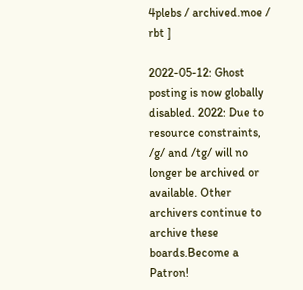4plebs / archived.moe / rbt ]

2022-05-12: Ghost posting is now globally disabled. 2022: Due to resource constraints, /g/ and /tg/ will no longer be archived or available. Other archivers continue to archive these boards.Become a Patron!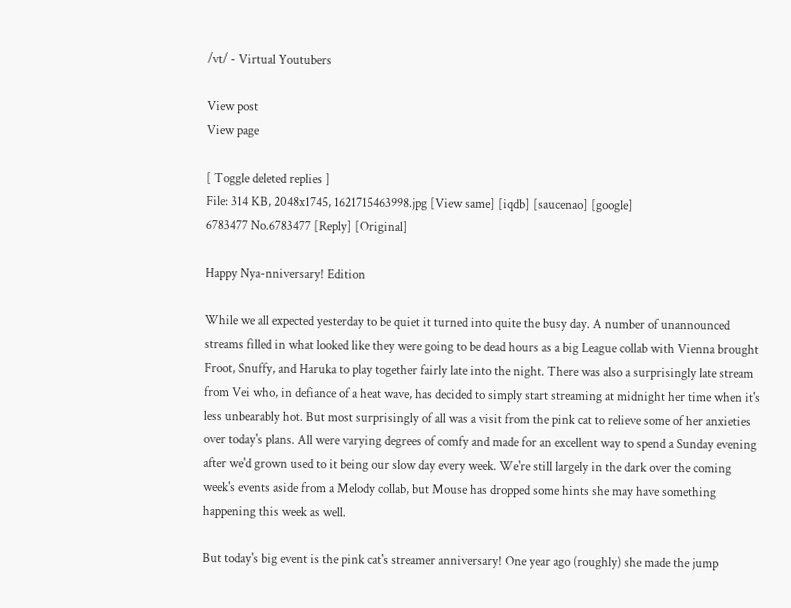/vt/ - Virtual Youtubers

View post
View page

[ Toggle deleted replies ]
File: 314 KB, 2048x1745, 1621715463998.jpg [View same] [iqdb] [saucenao] [google]
6783477 No.6783477 [Reply] [Original]

Happy Nya-nniversary! Edition

While we all expected yesterday to be quiet it turned into quite the busy day. A number of unannounced streams filled in what looked like they were going to be dead hours as a big League collab with Vienna brought Froot, Snuffy, and Haruka to play together fairly late into the night. There was also a surprisingly late stream from Vei who, in defiance of a heat wave, has decided to simply start streaming at midnight her time when it's less unbearably hot. But most surprisingly of all was a visit from the pink cat to relieve some of her anxieties over today's plans. All were varying degrees of comfy and made for an excellent way to spend a Sunday evening after we'd grown used to it being our slow day every week. We're still largely in the dark over the coming week's events aside from a Melody collab, but Mouse has dropped some hints she may have something happening this week as well.

But today's big event is the pink cat's streamer anniversary! One year ago (roughly) she made the jump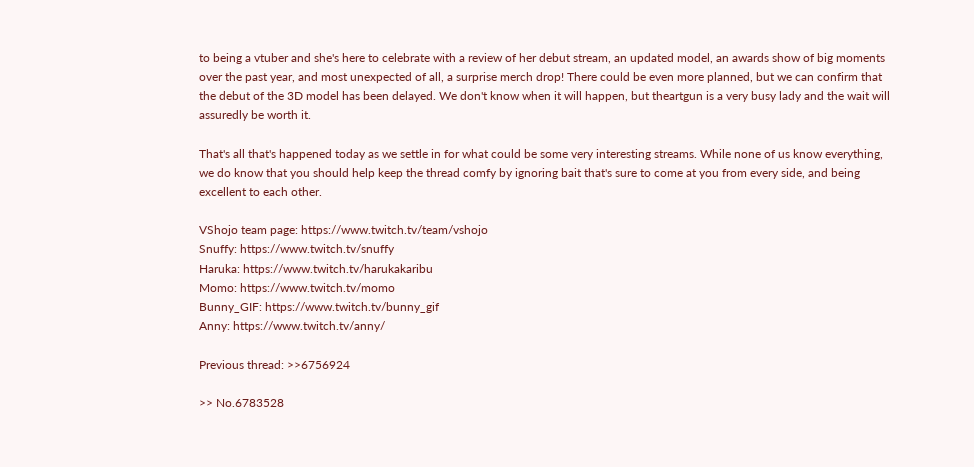to being a vtuber and she's here to celebrate with a review of her debut stream, an updated model, an awards show of big moments over the past year, and most unexpected of all, a surprise merch drop! There could be even more planned, but we can confirm that the debut of the 3D model has been delayed. We don't know when it will happen, but theartgun is a very busy lady and the wait will assuredly be worth it.

That's all that's happened today as we settle in for what could be some very interesting streams. While none of us know everything, we do know that you should help keep the thread comfy by ignoring bait that's sure to come at you from every side, and being excellent to each other.

VShojo team page: https://www.twitch.tv/team/vshojo
Snuffy: https://www.twitch.tv/snuffy
Haruka: https://www.twitch.tv/harukakaribu
Momo: https://www.twitch.tv/momo
Bunny_GIF: https://www.twitch.tv/bunny_gif
Anny: https://www.twitch.tv/anny/

Previous thread: >>6756924

>> No.6783528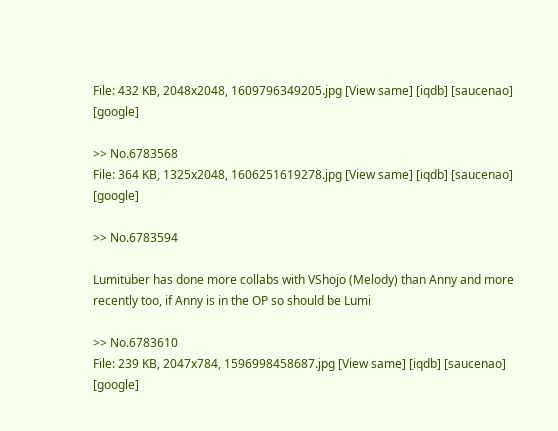File: 432 KB, 2048x2048, 1609796349205.jpg [View same] [iqdb] [saucenao] [google]

>> No.6783568
File: 364 KB, 1325x2048, 1606251619278.jpg [View same] [iqdb] [saucenao] [google]

>> No.6783594

Lumituber has done more collabs with VShojo (Melody) than Anny and more recently too, if Anny is in the OP so should be Lumi

>> No.6783610
File: 239 KB, 2047x784, 1596998458687.jpg [View same] [iqdb] [saucenao] [google]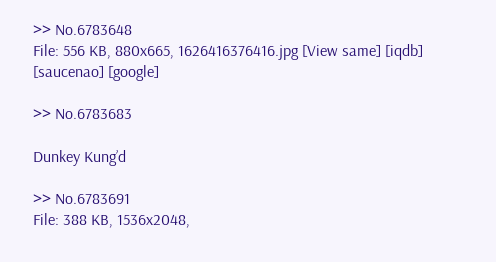>> No.6783648
File: 556 KB, 880x665, 1626416376416.jpg [View same] [iqdb] [saucenao] [google]

>> No.6783683

Dunkey Kung’d

>> No.6783691
File: 388 KB, 1536x2048,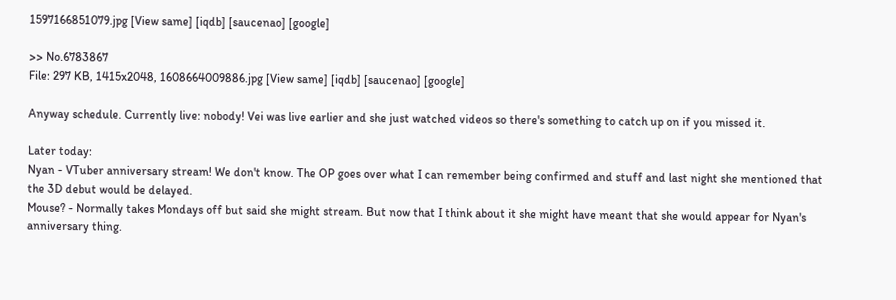1597166851079.jpg [View same] [iqdb] [saucenao] [google]

>> No.6783867
File: 297 KB, 1415x2048, 1608664009886.jpg [View same] [iqdb] [saucenao] [google]

Anyway schedule. Currently live: nobody! Vei was live earlier and she just watched videos so there's something to catch up on if you missed it.

Later today:
Nyan - VTuber anniversary stream! We don't know. The OP goes over what I can remember being confirmed and stuff and last night she mentioned that the 3D debut would be delayed.
Mouse? - Normally takes Mondays off but said she might stream. But now that I think about it she might have meant that she would appear for Nyan's anniversary thing.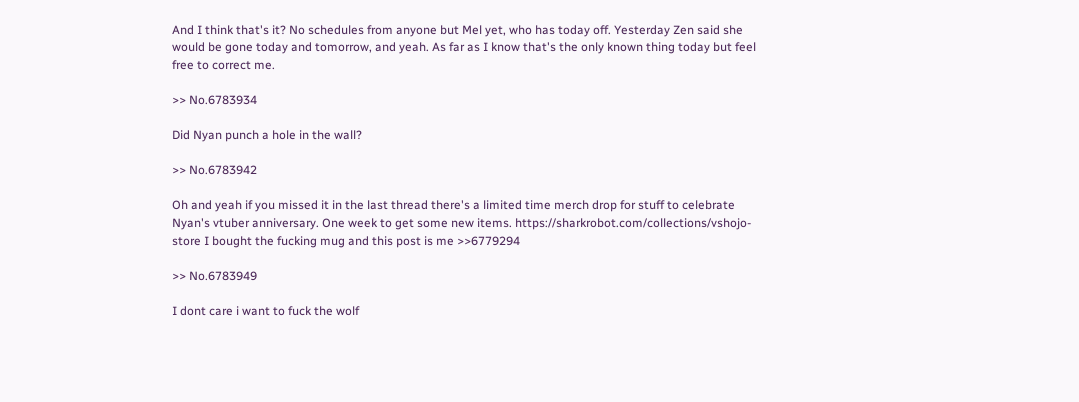And I think that's it? No schedules from anyone but Mel yet, who has today off. Yesterday Zen said she would be gone today and tomorrow, and yeah. As far as I know that's the only known thing today but feel free to correct me.

>> No.6783934

Did Nyan punch a hole in the wall?

>> No.6783942

Oh and yeah if you missed it in the last thread there's a limited time merch drop for stuff to celebrate Nyan's vtuber anniversary. One week to get some new items. https://sharkrobot.com/collections/vshojo-store I bought the fucking mug and this post is me >>6779294

>> No.6783949

I dont care i want to fuck the wolf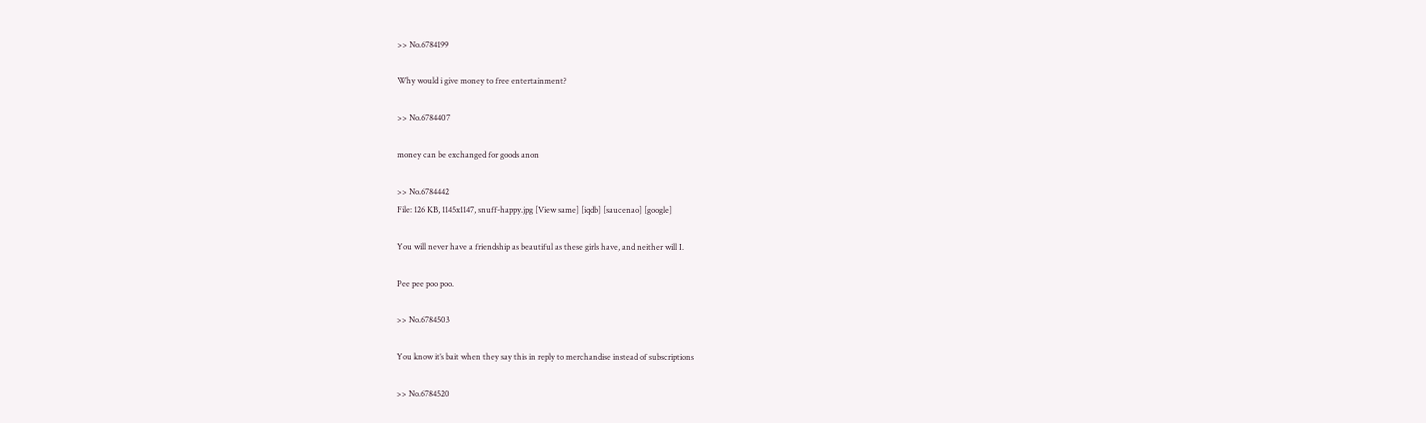>> No.6784199

Why would i give money to free entertainment?

>> No.6784407

money can be exchanged for goods anon

>> No.6784442
File: 126 KB, 1145x1147, snuff-happy.jpg [View same] [iqdb] [saucenao] [google]

You will never have a friendship as beautiful as these girls have, and neither will I.

Pee pee poo poo.

>> No.6784503

You know it’s bait when they say this in reply to merchandise instead of subscriptions

>> No.6784520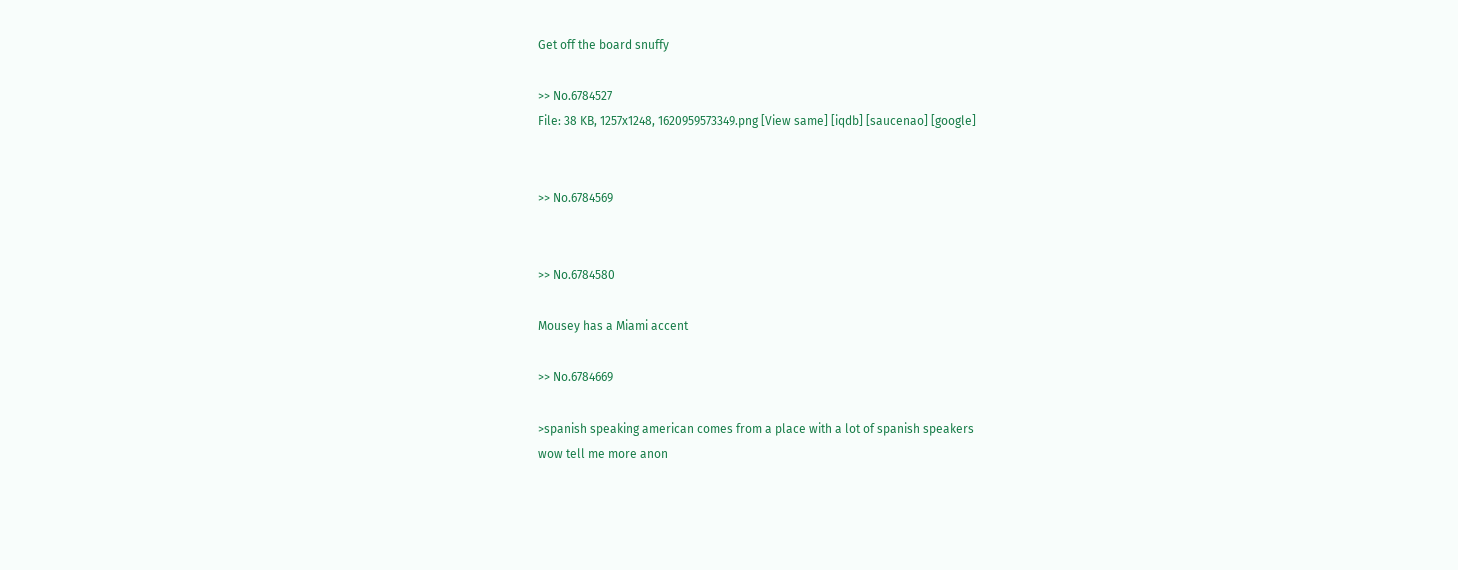Get off the board snuffy

>> No.6784527
File: 38 KB, 1257x1248, 1620959573349.png [View same] [iqdb] [saucenao] [google]


>> No.6784569


>> No.6784580

Mousey has a Miami accent

>> No.6784669

>spanish speaking american comes from a place with a lot of spanish speakers
wow tell me more anon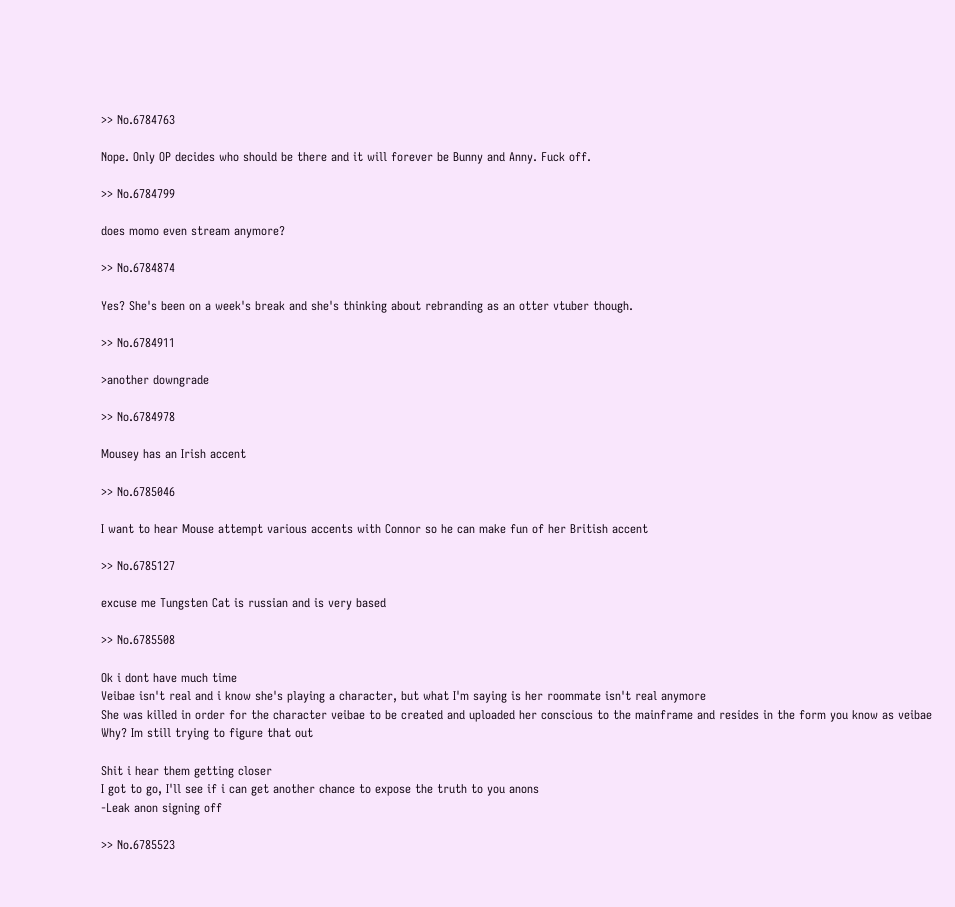>> No.6784763

Nope. Only OP decides who should be there and it will forever be Bunny and Anny. Fuck off.

>> No.6784799

does momo even stream anymore?

>> No.6784874

Yes? She's been on a week's break and she's thinking about rebranding as an otter vtuber though.

>> No.6784911

>another downgrade

>> No.6784978

Mousey has an Irish accent

>> No.6785046

I want to hear Mouse attempt various accents with Connor so he can make fun of her British accent

>> No.6785127

excuse me Tungsten Cat is russian and is very based

>> No.6785508

Ok i dont have much time
Veibae isn't real and i know she's playing a character, but what I'm saying is her roommate isn't real anymore
She was killed in order for the character veibae to be created and uploaded her conscious to the mainframe and resides in the form you know as veibae
Why? Im still trying to figure that out

Shit i hear them getting closer
I got to go, I'll see if i can get another chance to expose the truth to you anons
-Leak anon signing off

>> No.6785523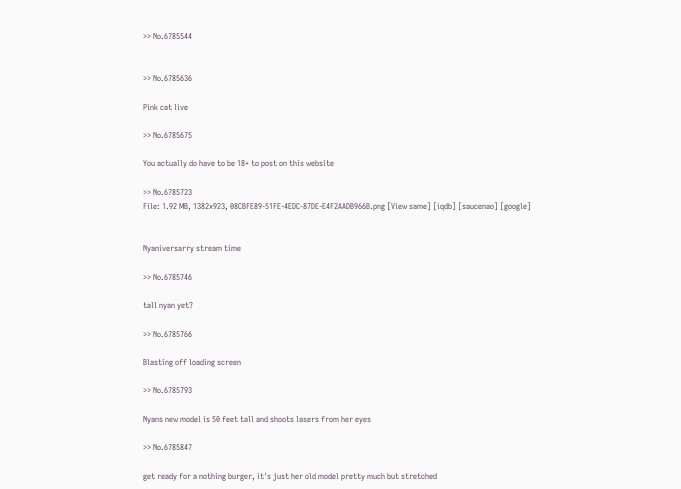>> No.6785544


>> No.6785636

Pink cat live

>> No.6785675

You actually do have to be 18+ to post on this website

>> No.6785723
File: 1.92 MB, 1382x923, 08CBFE89-51FE-4EDC-87DE-E4F2AADB966B.png [View same] [iqdb] [saucenao] [google]


Nyaniversarry stream time

>> No.6785746

tall nyan yet?

>> No.6785766

Blasting off loading screen

>> No.6785793

Nyans new model is 50 feet tall and shoots lasers from her eyes

>> No.6785847

get ready for a nothing burger, it's just her old model pretty much but stretched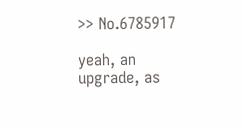>> No.6785917

yeah, an upgrade, as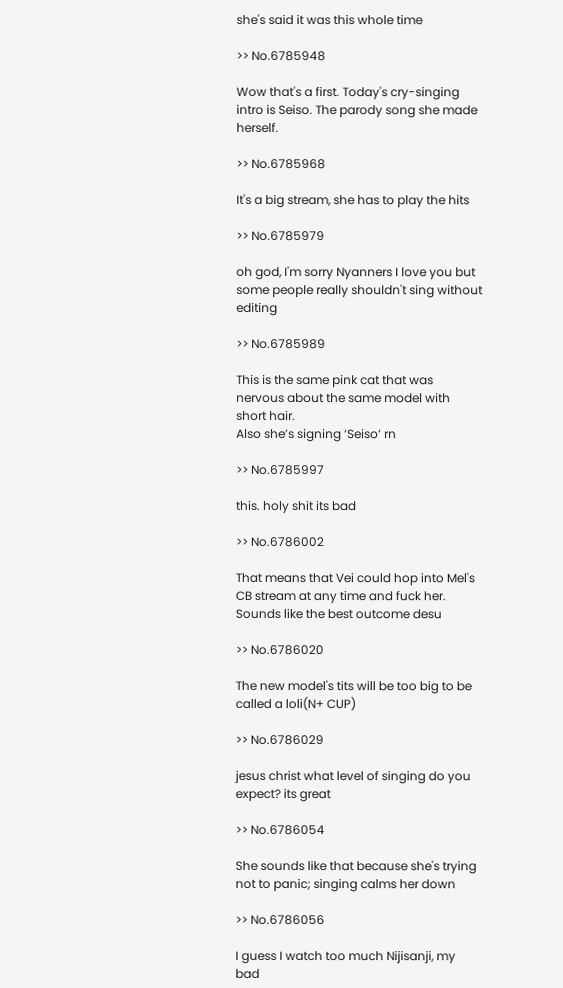she's said it was this whole time

>> No.6785948

Wow that's a first. Today's cry-singing intro is Seiso. The parody song she made herself.

>> No.6785968

It's a big stream, she has to play the hits

>> No.6785979

oh god, I'm sorry Nyanners I love you but some people really shouldn't sing without editing

>> No.6785989

This is the same pink cat that was nervous about the same model with short hair.
Also she’s signing ‘Seiso’ rn

>> No.6785997

this. holy shit its bad

>> No.6786002

That means that Vei could hop into Mel's CB stream at any time and fuck her. Sounds like the best outcome desu

>> No.6786020

The new model's tits will be too big to be called a loli(N+ CUP)

>> No.6786029

jesus christ what level of singing do you expect? its great

>> No.6786054

She sounds like that because she's trying not to panic; singing calms her down

>> No.6786056

I guess I watch too much Nijisanji, my bad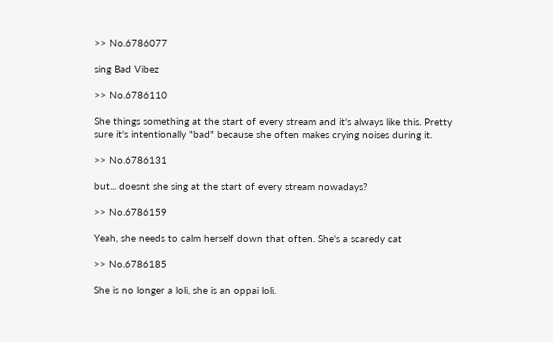>> No.6786077

sing Bad Vibez

>> No.6786110

She things something at the start of every stream and it's always like this. Pretty sure it's intentionally "bad" because she often makes crying noises during it.

>> No.6786131

but... doesnt she sing at the start of every stream nowadays?

>> No.6786159

Yeah, she needs to calm herself down that often. She's a scaredy cat

>> No.6786185

She is no longer a loli, she is an oppai loli.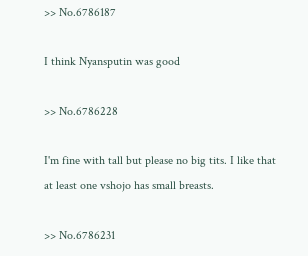>> No.6786187

I think Nyansputin was good

>> No.6786228

I'm fine with tall but please no big tits. I like that at least one vshojo has small breasts.

>> No.6786231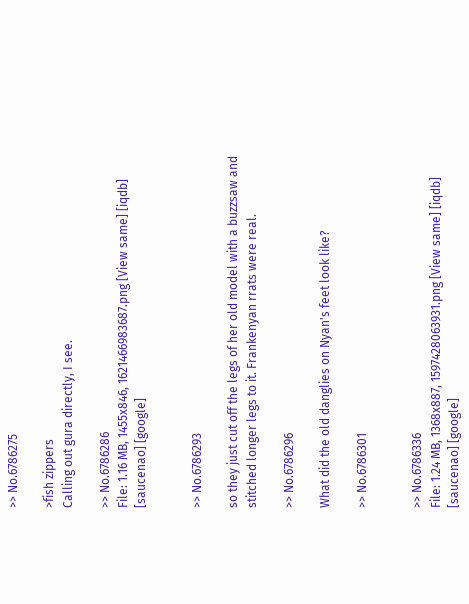>> No.6786275

>fish zippers
Calling out gura directly, I see.

>> No.6786286
File: 1.16 MB, 1455x846, 1621466983687.png [View same] [iqdb] [saucenao] [google]


>> No.6786293

so they just cut off the legs of her old model with a buzzsaw and stitched longer legs to it. Frankenyan rrats were real.

>> No.6786296

What did the old danglies on Nyan's feet look like?

>> No.6786301


>> No.6786336
File: 1.24 MB, 1368x887, 1597428063931.png [View same] [iqdb] [saucenao] [google]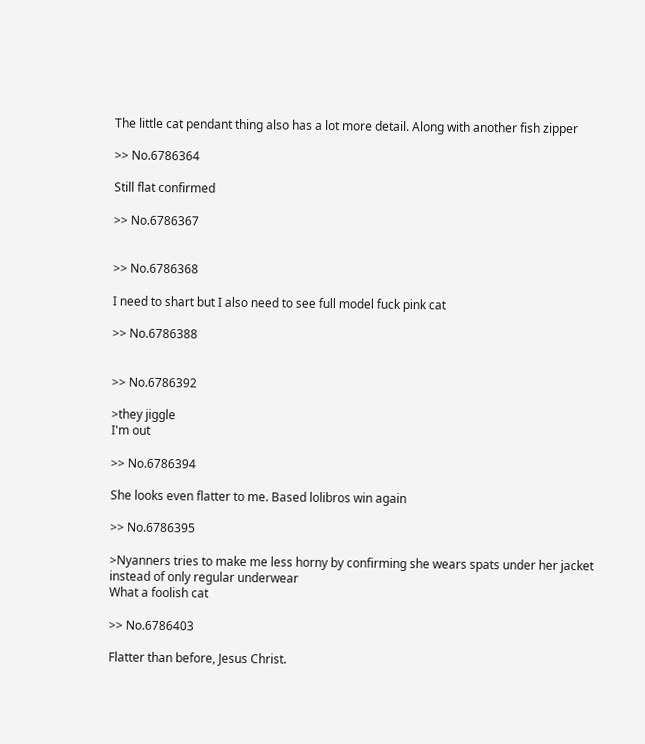The little cat pendant thing also has a lot more detail. Along with another fish zipper

>> No.6786364

Still flat confirmed

>> No.6786367


>> No.6786368

I need to shart but I also need to see full model fuck pink cat

>> No.6786388


>> No.6786392

>they jiggle
I'm out

>> No.6786394

She looks even flatter to me. Based lolibros win again

>> No.6786395

>Nyanners tries to make me less horny by confirming she wears spats under her jacket instead of only regular underwear
What a foolish cat

>> No.6786403

Flatter than before, Jesus Christ.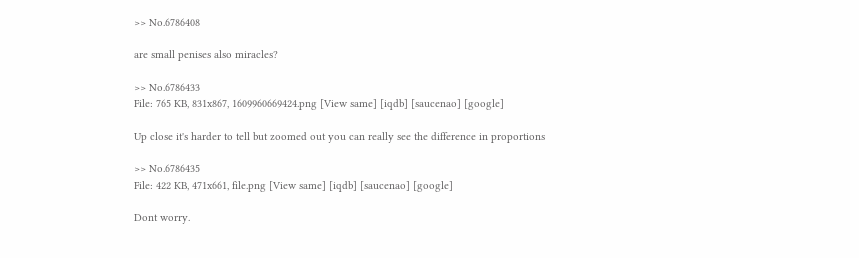>> No.6786408

are small penises also miracles?

>> No.6786433
File: 765 KB, 831x867, 1609960669424.png [View same] [iqdb] [saucenao] [google]

Up close it's harder to tell but zoomed out you can really see the difference in proportions

>> No.6786435
File: 422 KB, 471x661, file.png [View same] [iqdb] [saucenao] [google]

Dont worry.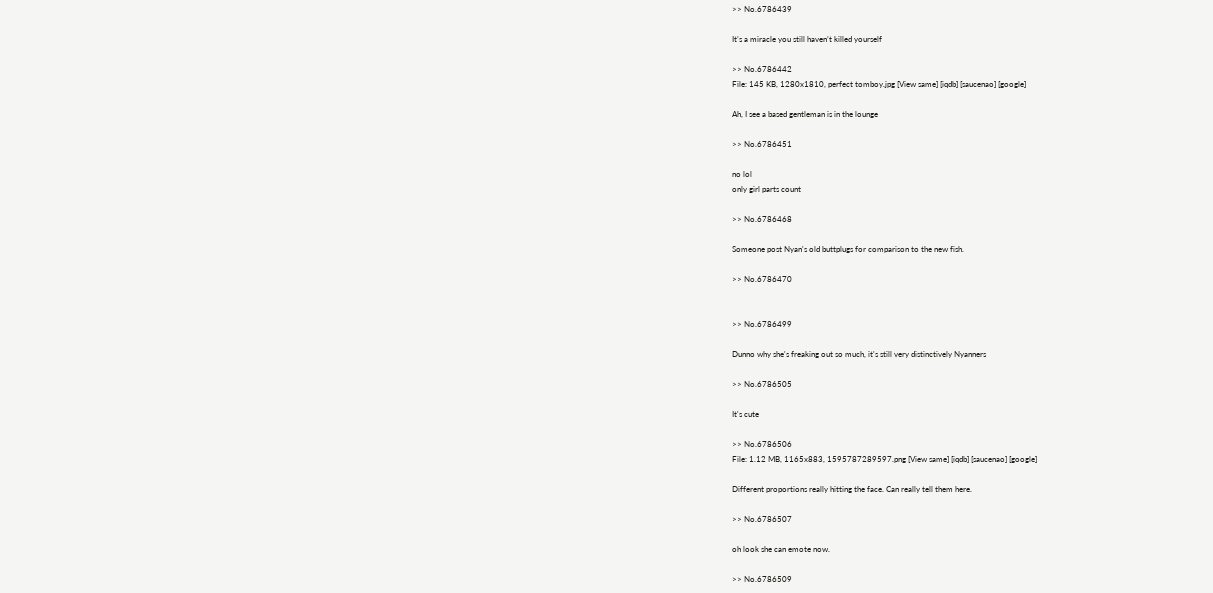>> No.6786439

It’s a miracle you still haven’t killed yourself

>> No.6786442
File: 145 KB, 1280x1810, perfect tomboy.jpg [View same] [iqdb] [saucenao] [google]

Ah, I see a based gentleman is in the lounge

>> No.6786451

no lol
only girl parts count

>> No.6786468

Someone post Nyan's old buttplugs for comparison to the new fish.

>> No.6786470


>> No.6786499

Dunno why she's freaking out so much, it's still very distinctively Nyanners

>> No.6786505

It's cute

>> No.6786506
File: 1.12 MB, 1165x883, 1595787289597.png [View same] [iqdb] [saucenao] [google]

Different proportions really hitting the face. Can really tell them here.

>> No.6786507

oh look she can emote now.

>> No.6786509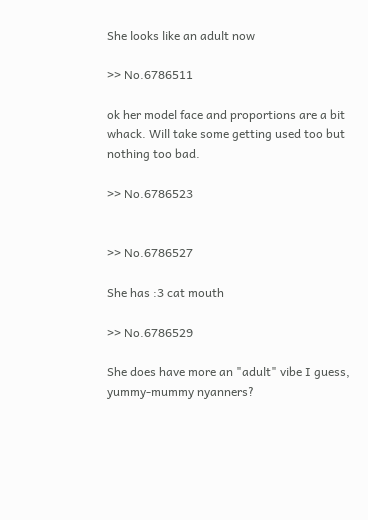She looks like an adult now

>> No.6786511

ok her model face and proportions are a bit whack. Will take some getting used too but nothing too bad.

>> No.6786523


>> No.6786527

She has :3 cat mouth

>> No.6786529

She does have more an "adult" vibe I guess, yummy-mummy nyanners?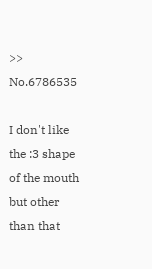>> No.6786535

I don't like the :3 shape of the mouth but other than that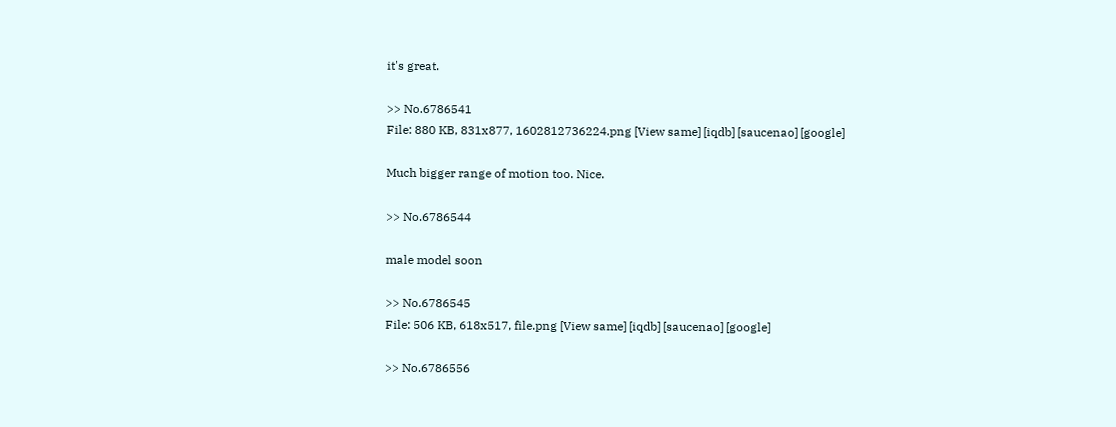it's great.

>> No.6786541
File: 880 KB, 831x877, 1602812736224.png [View same] [iqdb] [saucenao] [google]

Much bigger range of motion too. Nice.

>> No.6786544

male model soon

>> No.6786545
File: 506 KB, 618x517, file.png [View same] [iqdb] [saucenao] [google]

>> No.6786556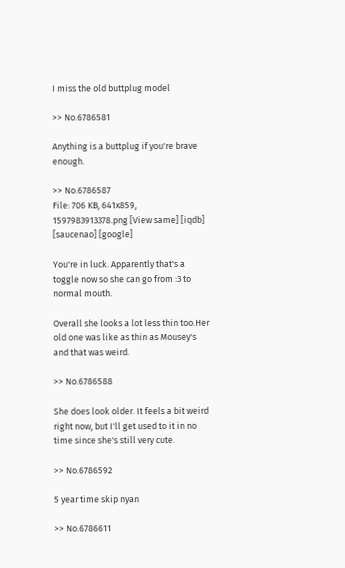I miss the old buttplug model

>> No.6786581

Anything is a buttplug if you're brave enough.

>> No.6786587
File: 706 KB, 641x859, 1597983913378.png [View same] [iqdb] [saucenao] [google]

You're in luck. Apparently that's a toggle now so she can go from :3 to normal mouth.

Overall she looks a lot less thin too.Her old one was like as thin as Mousey's and that was weird.

>> No.6786588

She does look older. It feels a bit weird right now, but I'll get used to it in no time since she's still very cute.

>> No.6786592

5 year time skip nyan

>> No.6786611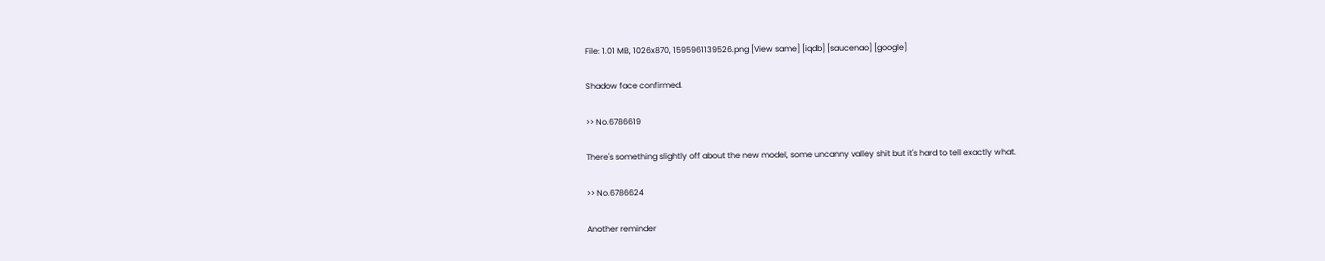File: 1.01 MB, 1026x870, 1595961139526.png [View same] [iqdb] [saucenao] [google]

Shadow face confirmed.

>> No.6786619

There's something slightly off about the new model, some uncanny valley shit but it's hard to tell exactly what.

>> No.6786624

Another reminder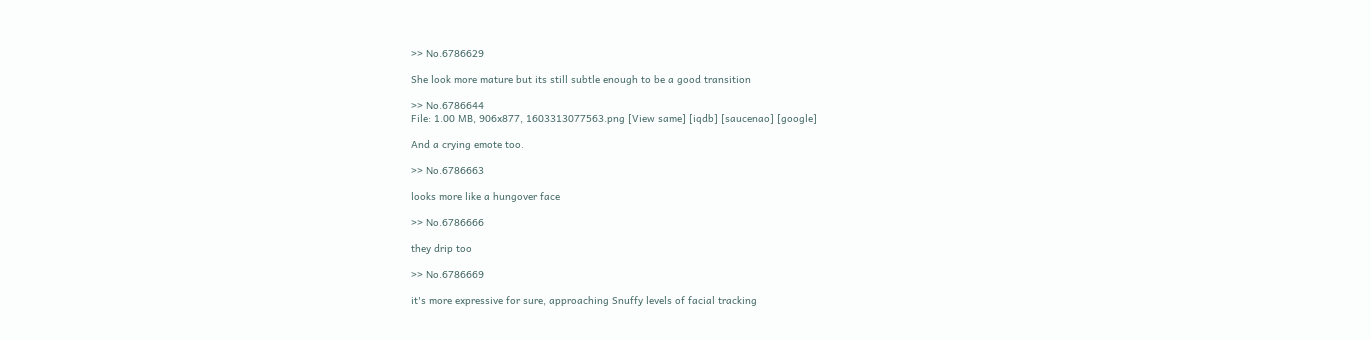>> No.6786629

She look more mature but its still subtle enough to be a good transition

>> No.6786644
File: 1.00 MB, 906x877, 1603313077563.png [View same] [iqdb] [saucenao] [google]

And a crying emote too.

>> No.6786663

looks more like a hungover face

>> No.6786666

they drip too

>> No.6786669

it's more expressive for sure, approaching Snuffy levels of facial tracking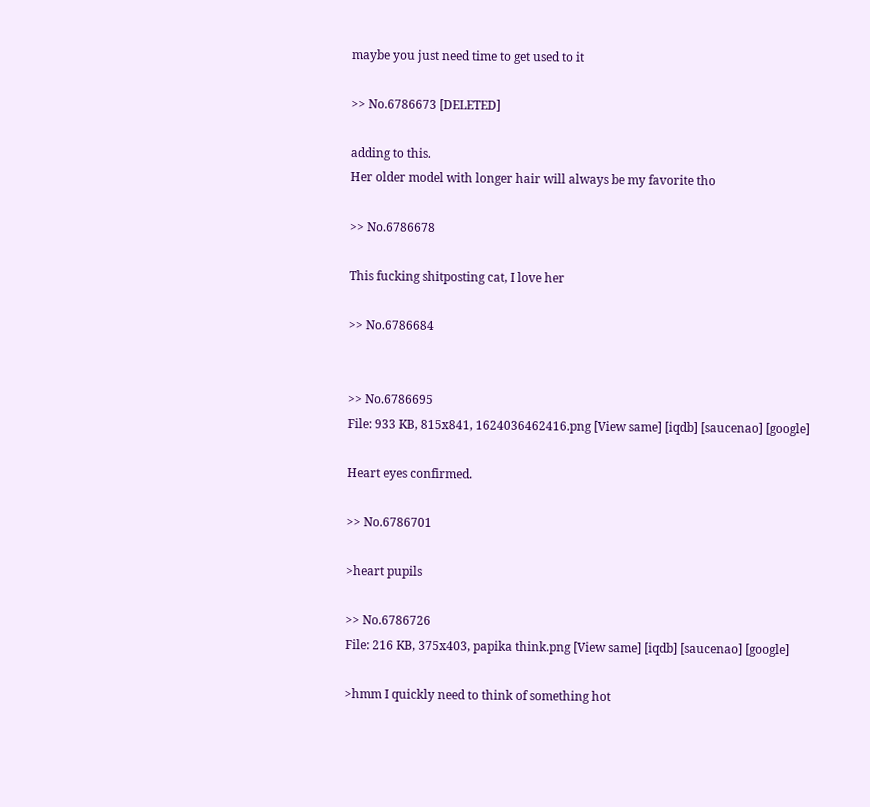maybe you just need time to get used to it

>> No.6786673 [DELETED]

adding to this.
Her older model with longer hair will always be my favorite tho

>> No.6786678

This fucking shitposting cat, I love her

>> No.6786684


>> No.6786695
File: 933 KB, 815x841, 1624036462416.png [View same] [iqdb] [saucenao] [google]

Heart eyes confirmed.

>> No.6786701

>heart pupils

>> No.6786726
File: 216 KB, 375x403, papika think.png [View same] [iqdb] [saucenao] [google]

>hmm I quickly need to think of something hot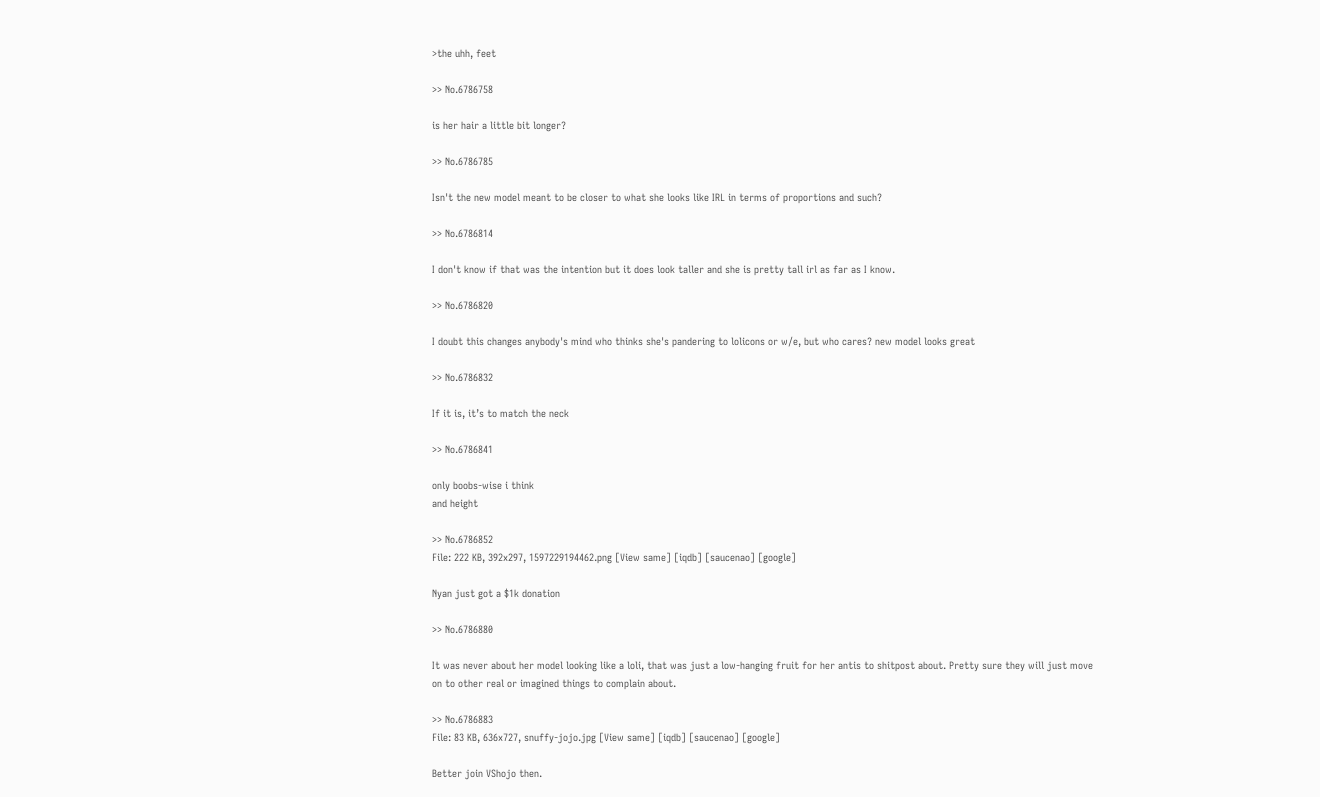>the uhh, feet

>> No.6786758

is her hair a little bit longer?

>> No.6786785

Isn't the new model meant to be closer to what she looks like IRL in terms of proportions and such?

>> No.6786814

I don't know if that was the intention but it does look taller and she is pretty tall irl as far as I know.

>> No.6786820

I doubt this changes anybody's mind who thinks she's pandering to lolicons or w/e, but who cares? new model looks great

>> No.6786832

If it is, it’s to match the neck

>> No.6786841

only boobs-wise i think
and height

>> No.6786852
File: 222 KB, 392x297, 1597229194462.png [View same] [iqdb] [saucenao] [google]

Nyan just got a $1k donation

>> No.6786880

It was never about her model looking like a loli, that was just a low-hanging fruit for her antis to shitpost about. Pretty sure they will just move on to other real or imagined things to complain about.

>> No.6786883
File: 83 KB, 636x727, snuffy-jojo.jpg [View same] [iqdb] [saucenao] [google]

Better join VShojo then.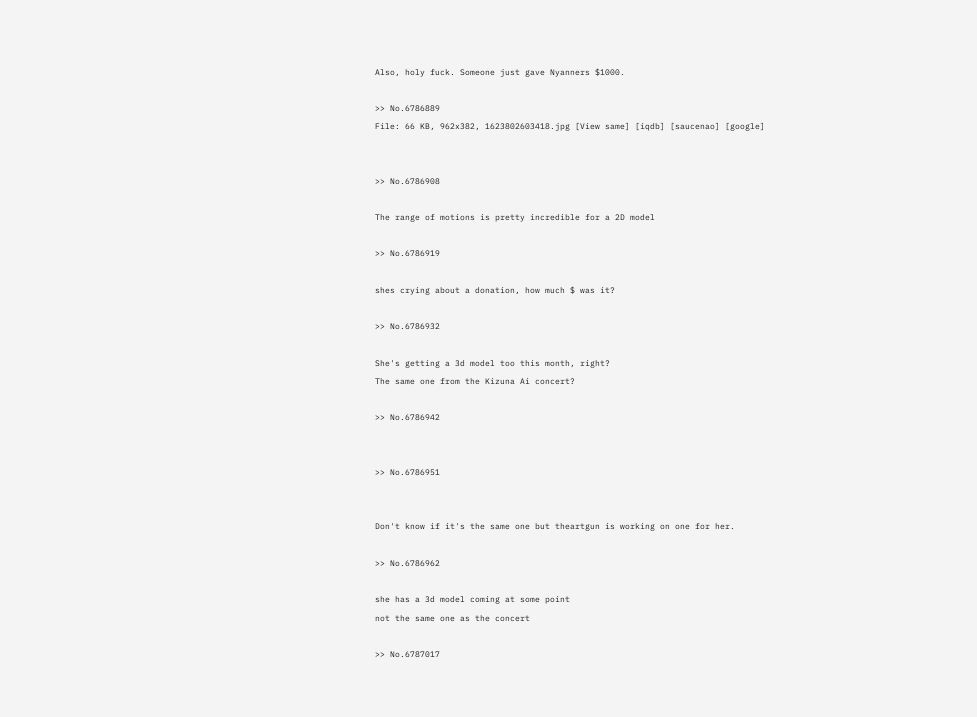Also, holy fuck. Someone just gave Nyanners $1000.

>> No.6786889
File: 66 KB, 962x382, 1623802603418.jpg [View same] [iqdb] [saucenao] [google]


>> No.6786908

The range of motions is pretty incredible for a 2D model

>> No.6786919

shes crying about a donation, how much $ was it?

>> No.6786932

She's getting a 3d model too this month, right?
The same one from the Kizuna Ai concert?

>> No.6786942


>> No.6786951


Don't know if it's the same one but theartgun is working on one for her.

>> No.6786962

she has a 3d model coming at some point
not the same one as the concert

>> No.6787017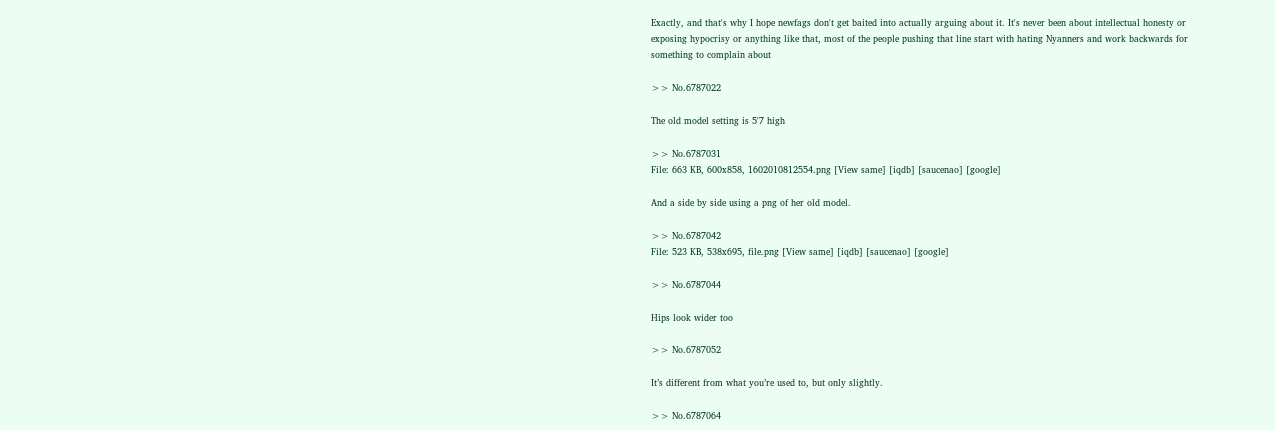Exactly, and that's why I hope newfags don't get baited into actually arguing about it. It's never been about intellectual honesty or exposing hypocrisy or anything like that, most of the people pushing that line start with hating Nyanners and work backwards for something to complain about

>> No.6787022

The old model setting is 5'7 high

>> No.6787031
File: 663 KB, 600x858, 1602010812554.png [View same] [iqdb] [saucenao] [google]

And a side by side using a png of her old model.

>> No.6787042
File: 523 KB, 538x695, file.png [View same] [iqdb] [saucenao] [google]

>> No.6787044

Hips look wider too

>> No.6787052

It’s different from what you’re used to, but only slightly.

>> No.6787064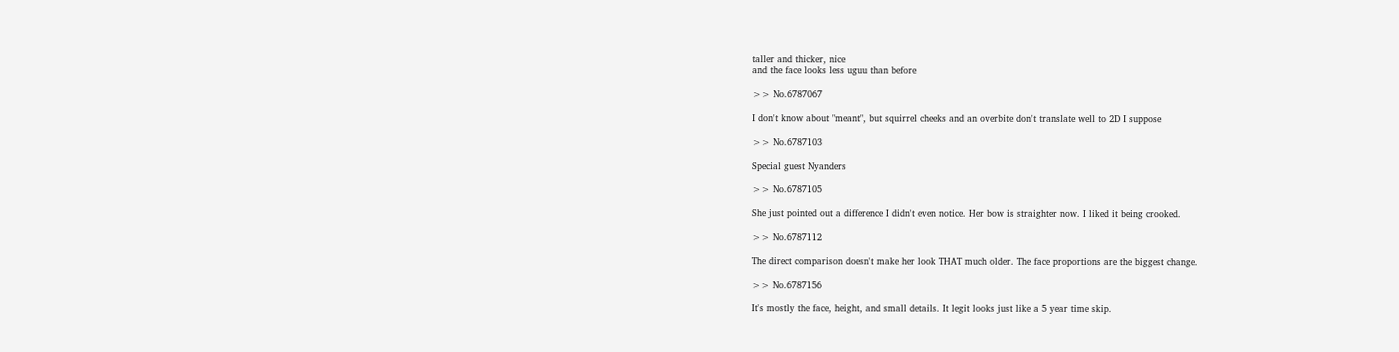taller and thicker, nice
and the face looks less uguu than before

>> No.6787067

I don't know about "meant", but squirrel cheeks and an overbite don't translate well to 2D I suppose

>> No.6787103

Special guest Nyanders

>> No.6787105

She just pointed out a difference I didn't even notice. Her bow is straighter now. I liked it being crooked.

>> No.6787112

The direct comparison doesn't make her look THAT much older. The face proportions are the biggest change.

>> No.6787156

It's mostly the face, height, and small details. It legit looks just like a 5 year time skip.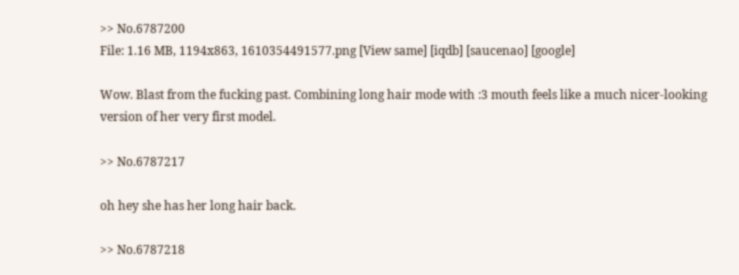>> No.6787200
File: 1.16 MB, 1194x863, 1610354491577.png [View same] [iqdb] [saucenao] [google]

Wow. Blast from the fucking past. Combining long hair mode with :3 mouth feels like a much nicer-looking version of her very first model.

>> No.6787217

oh hey she has her long hair back.

>> No.6787218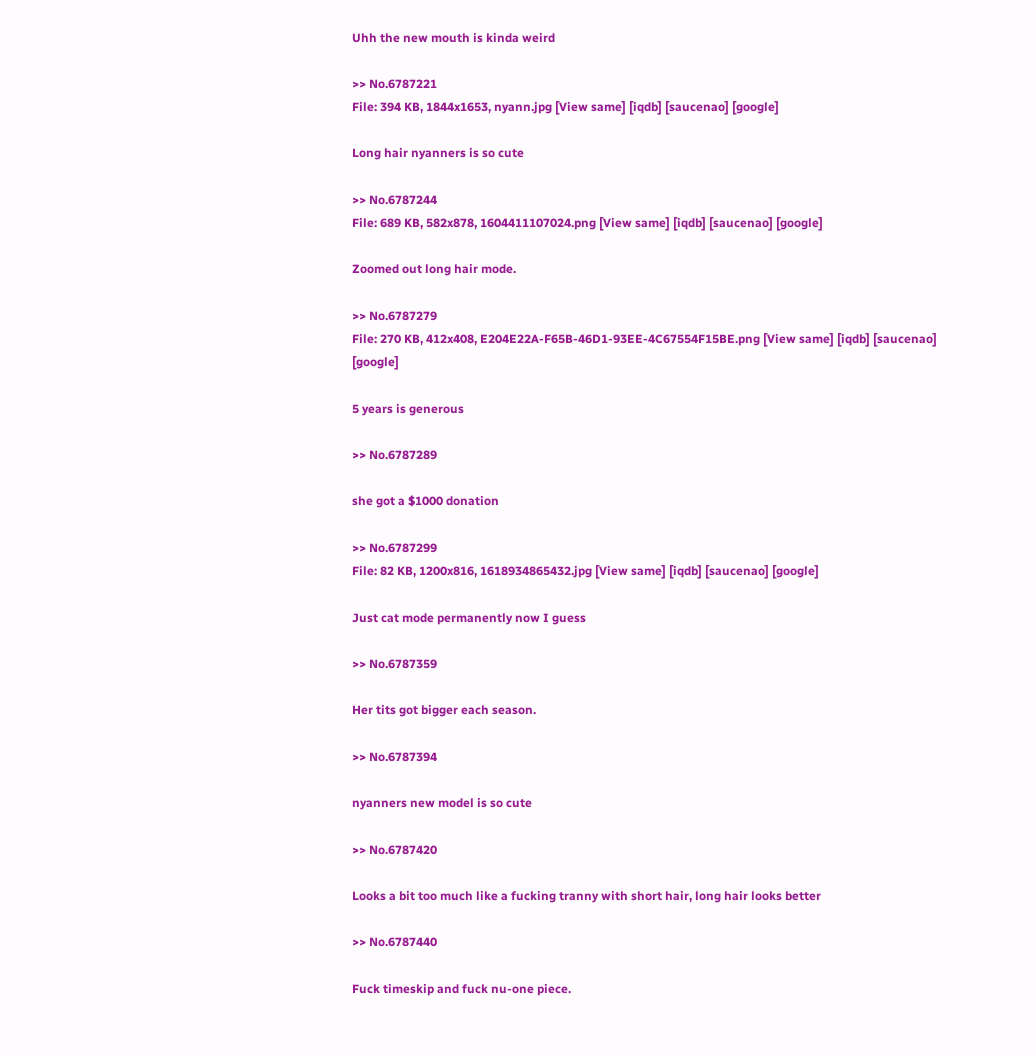Uhh the new mouth is kinda weird

>> No.6787221
File: 394 KB, 1844x1653, nyann.jpg [View same] [iqdb] [saucenao] [google]

Long hair nyanners is so cute

>> No.6787244
File: 689 KB, 582x878, 1604411107024.png [View same] [iqdb] [saucenao] [google]

Zoomed out long hair mode.

>> No.6787279
File: 270 KB, 412x408, E204E22A-F65B-46D1-93EE-4C67554F15BE.png [View same] [iqdb] [saucenao] [google]

5 years is generous

>> No.6787289

she got a $1000 donation

>> No.6787299
File: 82 KB, 1200x816, 1618934865432.jpg [View same] [iqdb] [saucenao] [google]

Just cat mode permanently now I guess

>> No.6787359

Her tits got bigger each season.

>> No.6787394

nyanners new model is so cute

>> No.6787420

Looks a bit too much like a fucking tranny with short hair, long hair looks better

>> No.6787440

Fuck timeskip and fuck nu-one piece.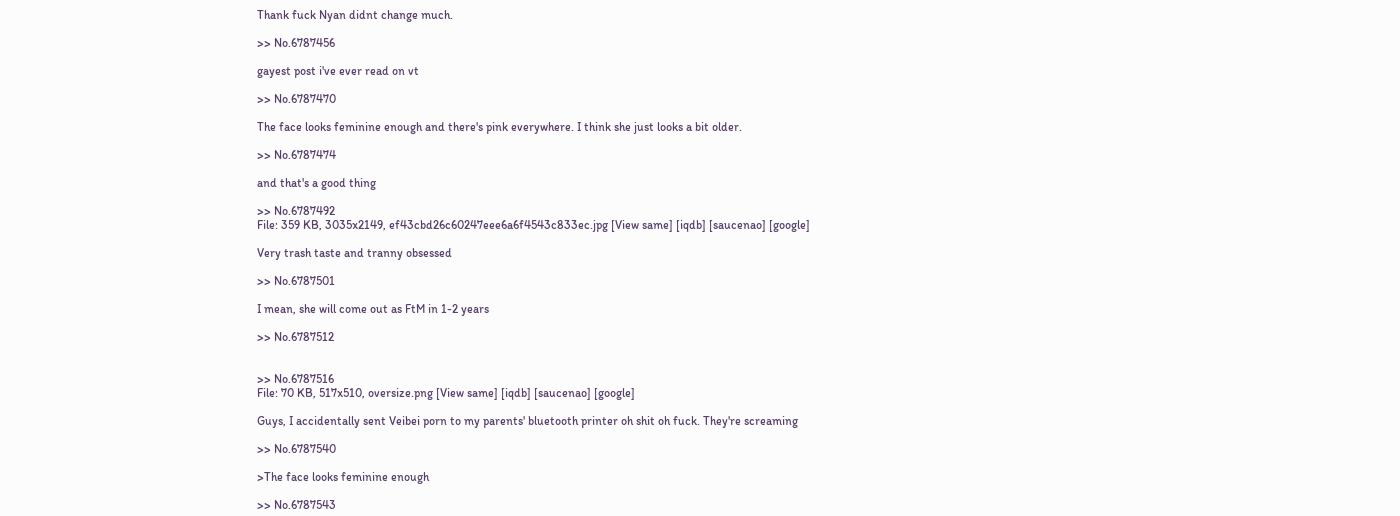Thank fuck Nyan didnt change much.

>> No.6787456

gayest post i've ever read on vt

>> No.6787470

The face looks feminine enough and there's pink everywhere. I think she just looks a bit older.

>> No.6787474

and that's a good thing

>> No.6787492
File: 359 KB, 3035x2149, ef43cbd26c60247eee6a6f4543c833ec.jpg [View same] [iqdb] [saucenao] [google]

Very trash taste and tranny obsessed

>> No.6787501

I mean, she will come out as FtM in 1-2 years

>> No.6787512


>> No.6787516
File: 70 KB, 517x510, oversize.png [View same] [iqdb] [saucenao] [google]

Guys, I accidentally sent Veibei porn to my parents' bluetooth printer oh shit oh fuck. They're screaming

>> No.6787540

>The face looks feminine enough

>> No.6787543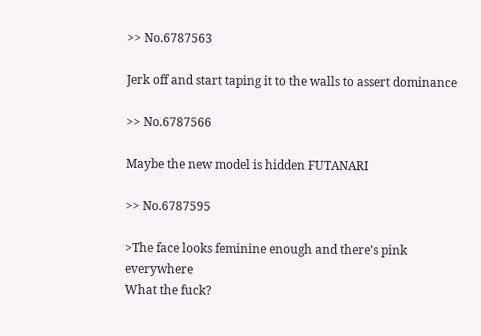>> No.6787563

Jerk off and start taping it to the walls to assert dominance

>> No.6787566

Maybe the new model is hidden FUTANARI

>> No.6787595

>The face looks feminine enough and there's pink everywhere
What the fuck?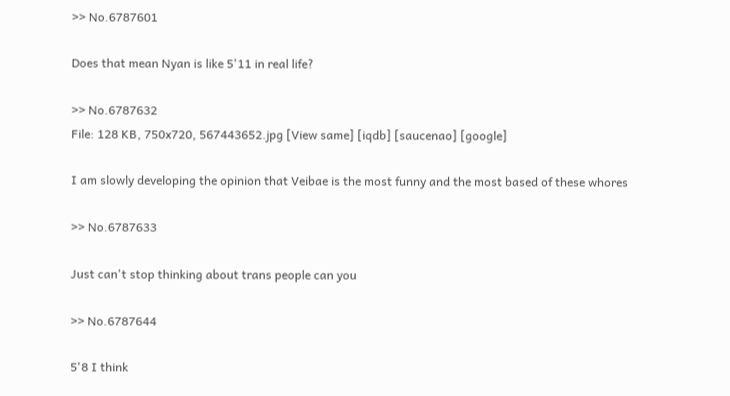>> No.6787601

Does that mean Nyan is like 5'11 in real life?

>> No.6787632
File: 128 KB, 750x720, 567443652.jpg [View same] [iqdb] [saucenao] [google]

I am slowly developing the opinion that Veibae is the most funny and the most based of these whores

>> No.6787633

Just can't stop thinking about trans people can you

>> No.6787644

5'8 I think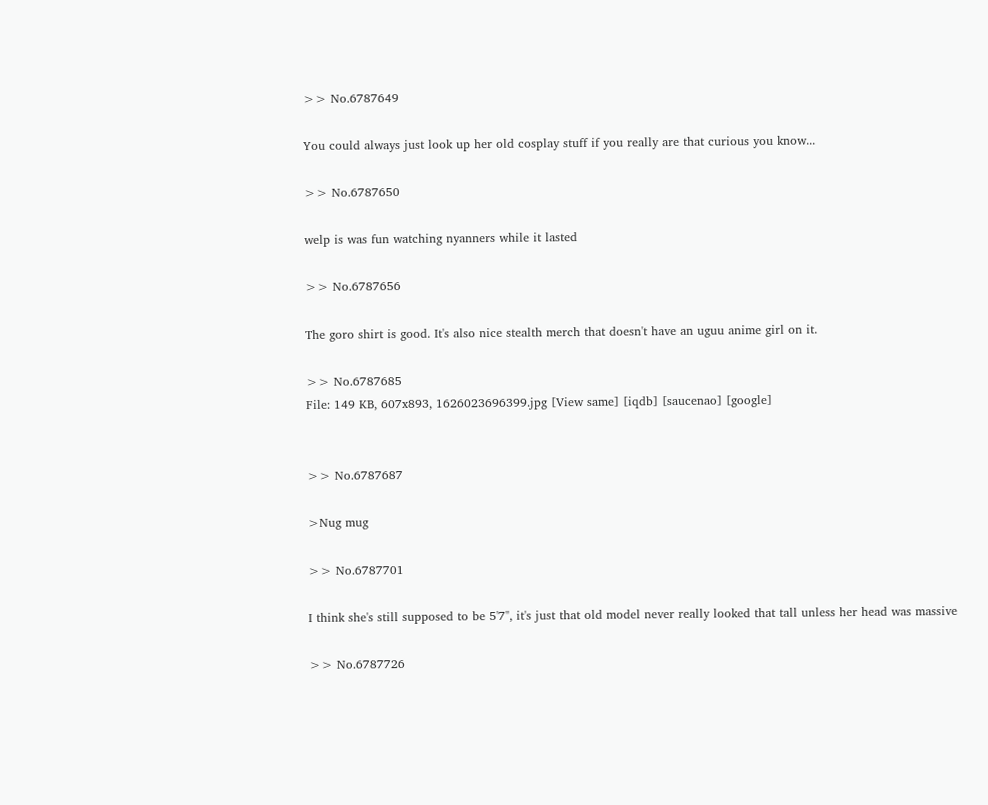>> No.6787649

You could always just look up her old cosplay stuff if you really are that curious you know...

>> No.6787650

welp is was fun watching nyanners while it lasted

>> No.6787656

The goro shirt is good. It's also nice stealth merch that doesn't have an uguu anime girl on it.

>> No.6787685
File: 149 KB, 607x893, 1626023696399.jpg [View same] [iqdb] [saucenao] [google]


>> No.6787687

>Nug mug

>> No.6787701

I think she's still supposed to be 5'7", it's just that old model never really looked that tall unless her head was massive

>> No.6787726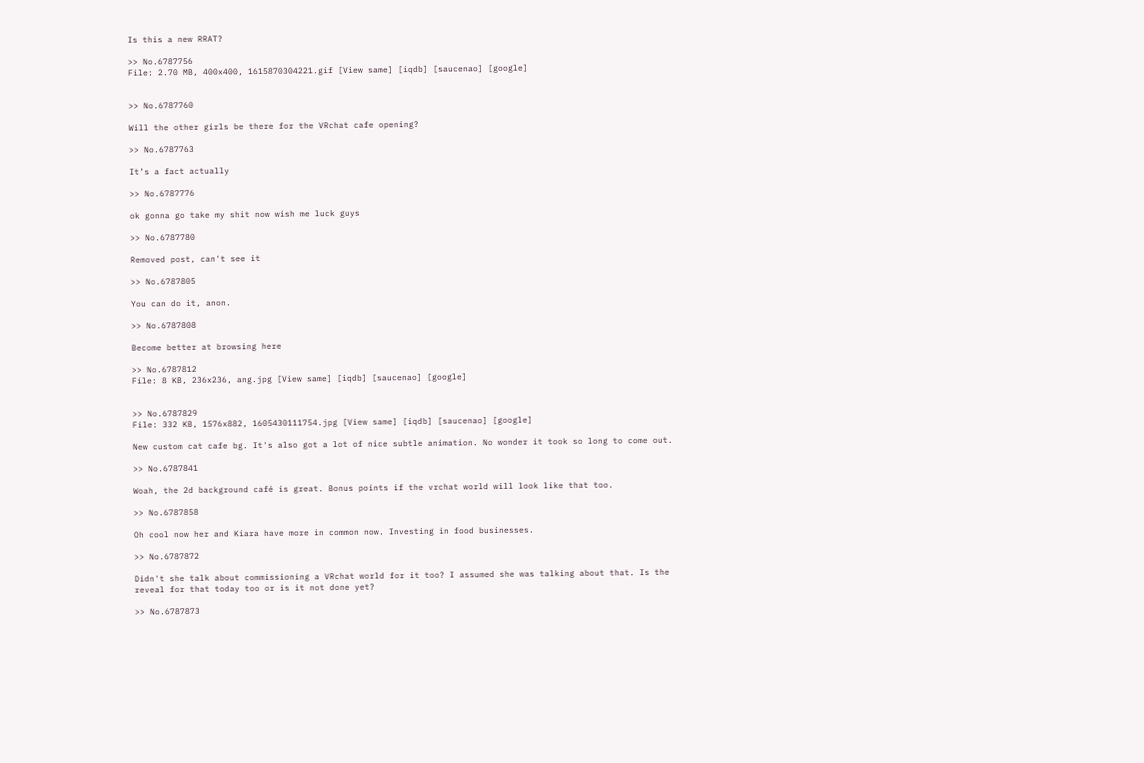Is this a new RRAT?

>> No.6787756
File: 2.70 MB, 400x400, 1615870304221.gif [View same] [iqdb] [saucenao] [google]


>> No.6787760

Will the other girls be there for the VRchat cafe opening?

>> No.6787763

It’s a fact actually

>> No.6787776

ok gonna go take my shit now wish me luck guys

>> No.6787780

Removed post, can't see it

>> No.6787805

You can do it, anon.

>> No.6787808

Become better at browsing here

>> No.6787812
File: 8 KB, 236x236, ang.jpg [View same] [iqdb] [saucenao] [google]


>> No.6787829
File: 332 KB, 1576x882, 1605430111754.jpg [View same] [iqdb] [saucenao] [google]

New custom cat cafe bg. It's also got a lot of nice subtle animation. No wonder it took so long to come out.

>> No.6787841

Woah, the 2d background café is great. Bonus points if the vrchat world will look like that too.

>> No.6787858

Oh cool now her and Kiara have more in common now. Investing in food businesses.

>> No.6787872

Didn't she talk about commissioning a VRchat world for it too? I assumed she was talking about that. Is the reveal for that today too or is it not done yet?

>> No.6787873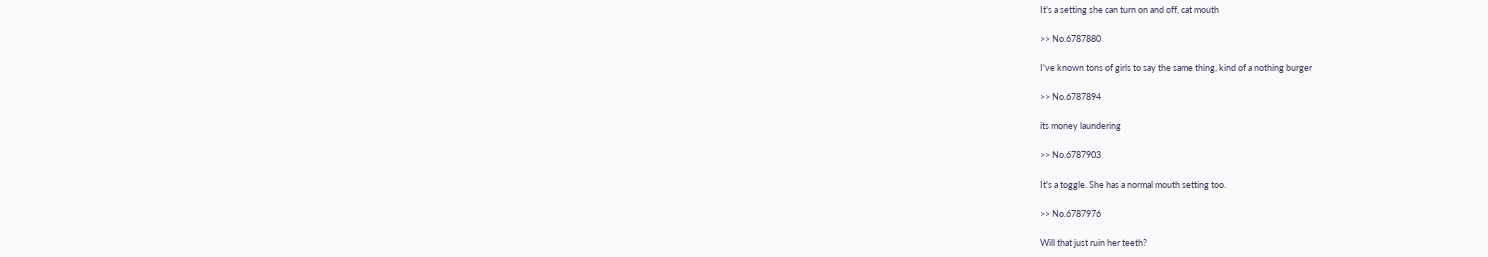It's a setting she can turn on and off, cat mouth

>> No.6787880

I've known tons of girls to say the same thing, kind of a nothing burger

>> No.6787894

its money laundering

>> No.6787903

It's a toggle. She has a normal mouth setting too.

>> No.6787976

Will that just ruin her teeth?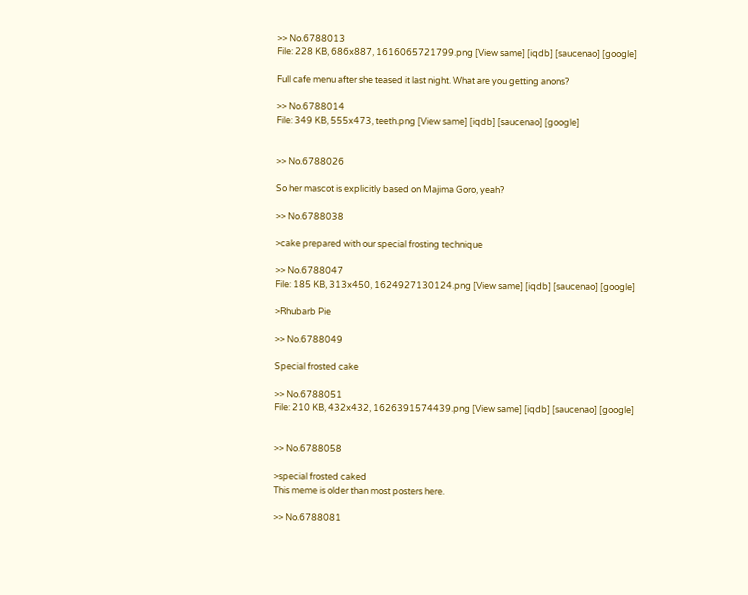>> No.6788013
File: 228 KB, 686x887, 1616065721799.png [View same] [iqdb] [saucenao] [google]

Full cafe menu after she teased it last night. What are you getting anons?

>> No.6788014
File: 349 KB, 555x473, teeth.png [View same] [iqdb] [saucenao] [google]


>> No.6788026

So her mascot is explicitly based on Majima Goro, yeah?

>> No.6788038

>cake prepared with our special frosting technique

>> No.6788047
File: 185 KB, 313x450, 1624927130124.png [View same] [iqdb] [saucenao] [google]

>Rhubarb Pie

>> No.6788049

Special frosted cake

>> No.6788051
File: 210 KB, 432x432, 1626391574439.png [View same] [iqdb] [saucenao] [google]


>> No.6788058

>special frosted caked
This meme is older than most posters here.

>> No.6788081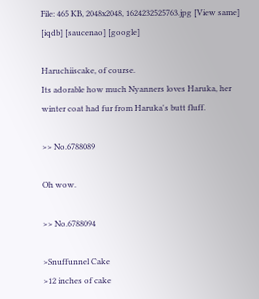File: 465 KB, 2048x2048, 1624232525763.jpg [View same] [iqdb] [saucenao] [google]

Haruchiiscake, of course.
Its adorable how much Nyanners loves Haruka, her winter coat had fur from Haruka's butt fluff.

>> No.6788089

Oh wow.

>> No.6788094

>Snuffunnel Cake
>12 inches of cake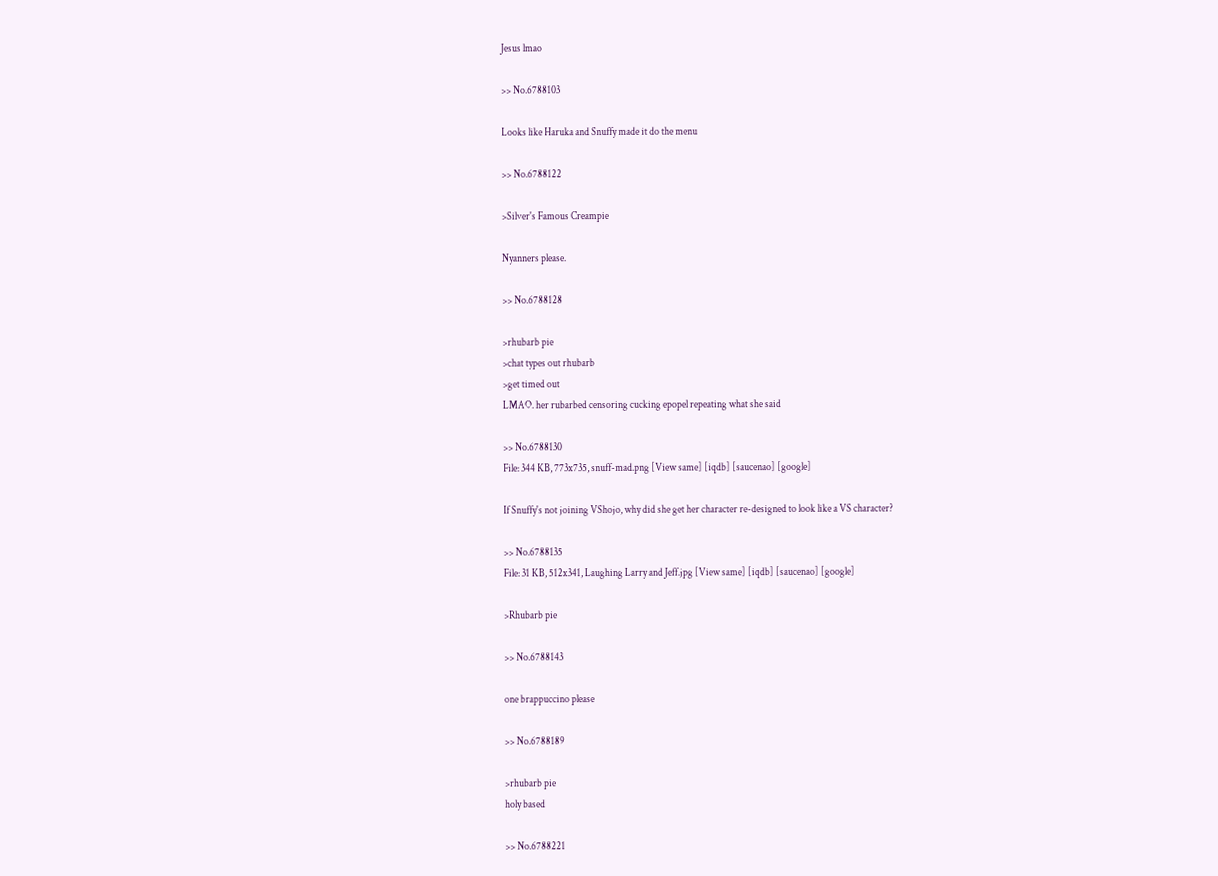Jesus lmao

>> No.6788103

Looks like Haruka and Snuffy made it do the menu

>> No.6788122

>Silver's Famous Creampie

Nyanners please.

>> No.6788128

>rhubarb pie
>chat types out rhubarb
>get timed out
LMAO. her rubarbed censoring cucking epopel repeating what she said

>> No.6788130
File: 344 KB, 773x735, snuff-mad.png [View same] [iqdb] [saucenao] [google]

If Snuffy's not joining VShojo, why did she get her character re-designed to look like a VS character?

>> No.6788135
File: 31 KB, 512x341, Laughing Larry and Jeff.jpg [View same] [iqdb] [saucenao] [google]

>Rhubarb pie

>> No.6788143

one brappuccino please

>> No.6788189

>rhubarb pie
holy based

>> No.6788221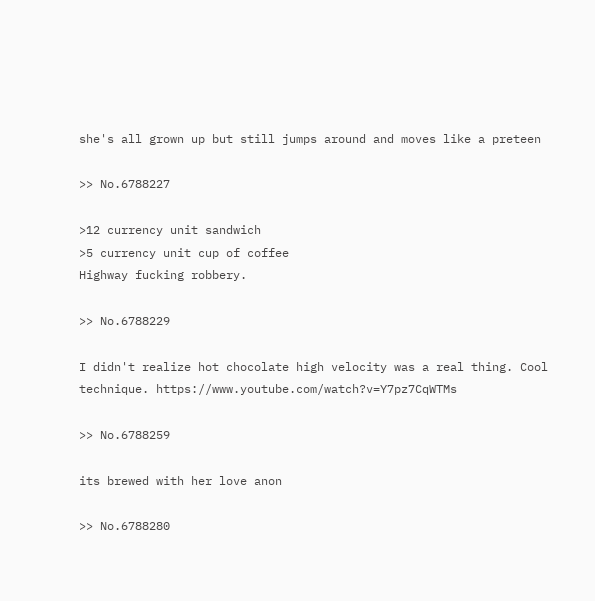she's all grown up but still jumps around and moves like a preteen

>> No.6788227

>12 currency unit sandwich
>5 currency unit cup of coffee
Highway fucking robbery.

>> No.6788229

I didn't realize hot chocolate high velocity was a real thing. Cool technique. https://www.youtube.com/watch?v=Y7pz7CqWTMs

>> No.6788259

its brewed with her love anon

>> No.6788280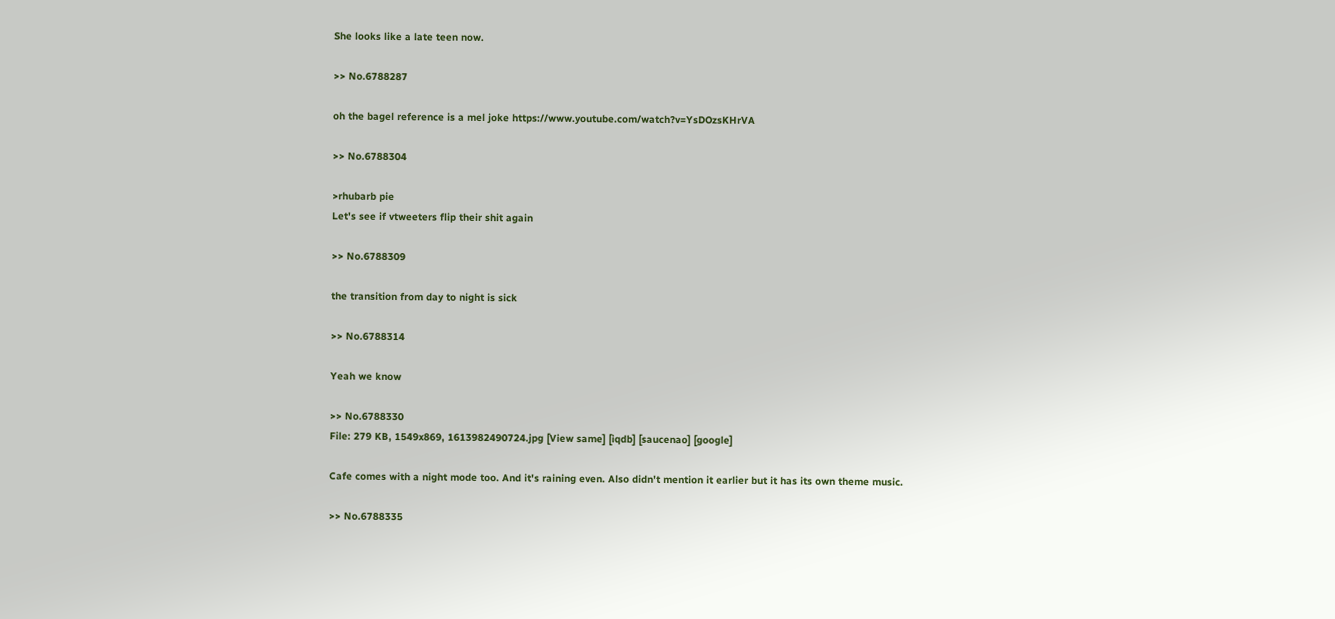She looks like a late teen now.

>> No.6788287

oh the bagel reference is a mel joke https://www.youtube.com/watch?v=YsDOzsKHrVA

>> No.6788304

>rhubarb pie
Let's see if vtweeters flip their shit again

>> No.6788309

the transition from day to night is sick

>> No.6788314

Yeah we know

>> No.6788330
File: 279 KB, 1549x869, 1613982490724.jpg [View same] [iqdb] [saucenao] [google]

Cafe comes with a night mode too. And it's raining even. Also didn't mention it earlier but it has its own theme music.

>> No.6788335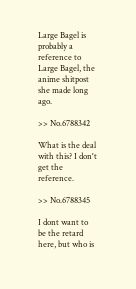Large Bagel is probably a reference to Large Bagel, the anime shitpost she made long ago.

>> No.6788342

What is the deal with this? I don't get the reference.

>> No.6788345

I dont want to be the retard here, but who is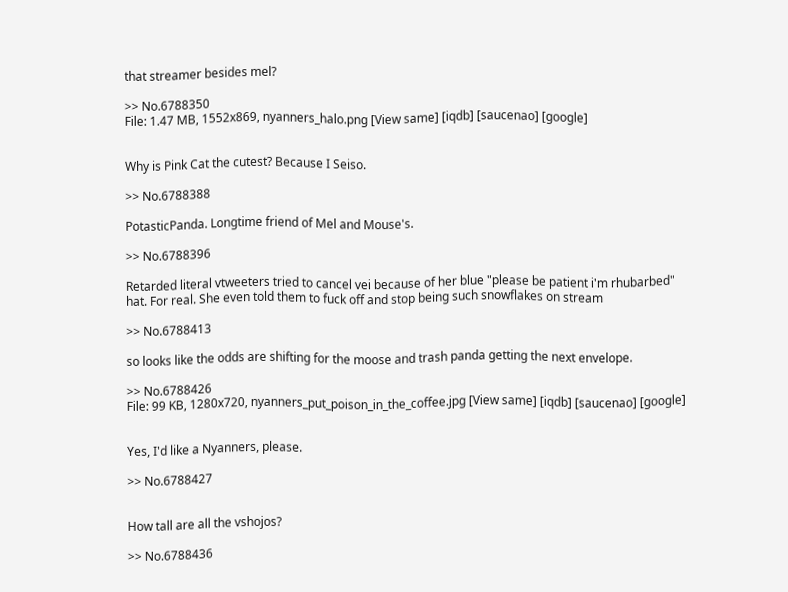that streamer besides mel?

>> No.6788350
File: 1.47 MB, 1552x869, nyanners_halo.png [View same] [iqdb] [saucenao] [google]


Why is Pink Cat the cutest? Because I Seiso.

>> No.6788388

PotasticPanda. Longtime friend of Mel and Mouse's.

>> No.6788396

Retarded literal vtweeters tried to cancel vei because of her blue "please be patient i'm rhubarbed" hat. For real. She even told them to fuck off and stop being such snowflakes on stream

>> No.6788413

so looks like the odds are shifting for the moose and trash panda getting the next envelope.

>> No.6788426
File: 99 KB, 1280x720, nyanners_put_poison_in_the_coffee.jpg [View same] [iqdb] [saucenao] [google]


Yes, I'd like a Nyanners, please.

>> No.6788427


How tall are all the vshojos?

>> No.6788436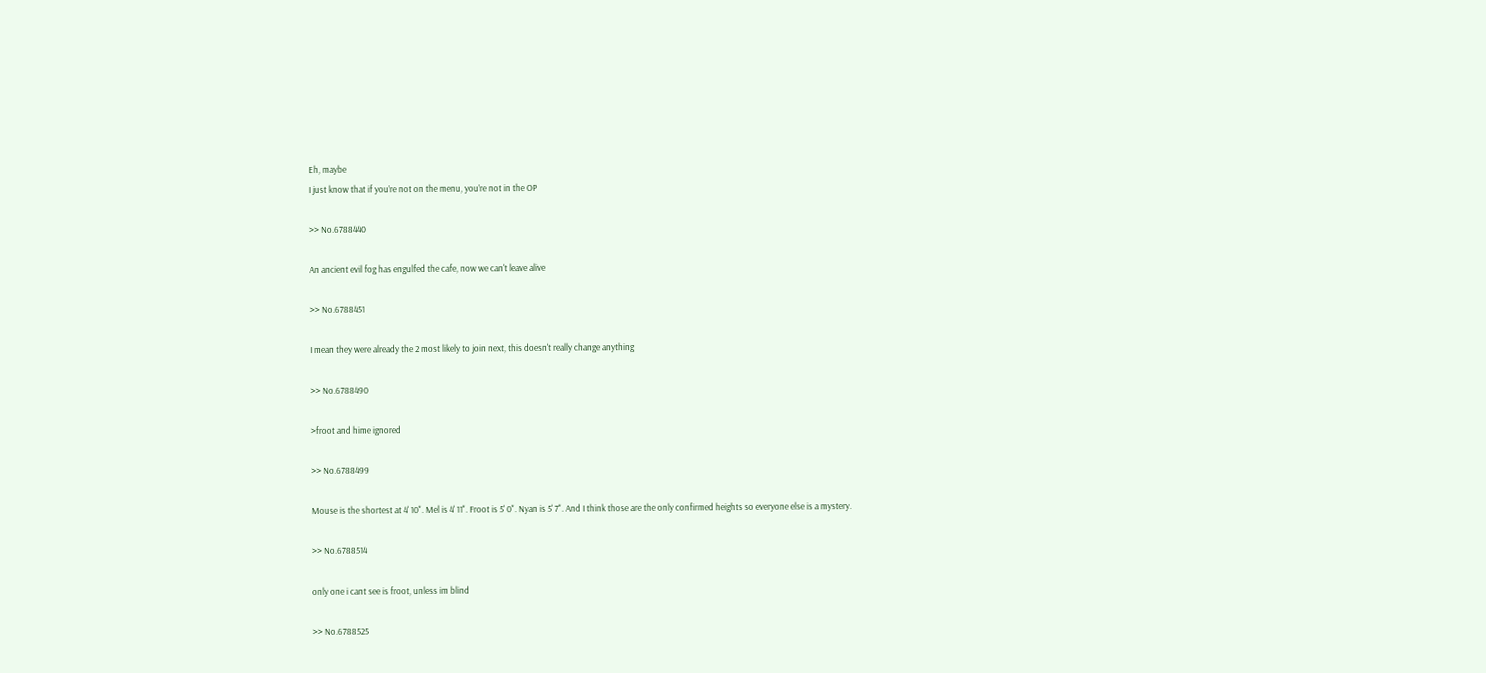Eh, maybe
I just know that if you’re not on the menu, you’re not in the OP

>> No.6788440

An ancient evil fog has engulfed the cafe, now we can't leave alive

>> No.6788451

I mean they were already the 2 most likely to join next, this doesn't really change anything

>> No.6788490

>froot and hime ignored

>> No.6788499

Mouse is the shortest at 4' 10". Mel is 4' 11". Froot is 5' 0". Nyan is 5' 7". And I think those are the only confirmed heights so everyone else is a mystery.

>> No.6788514

only one i cant see is froot, unless im blind

>> No.6788525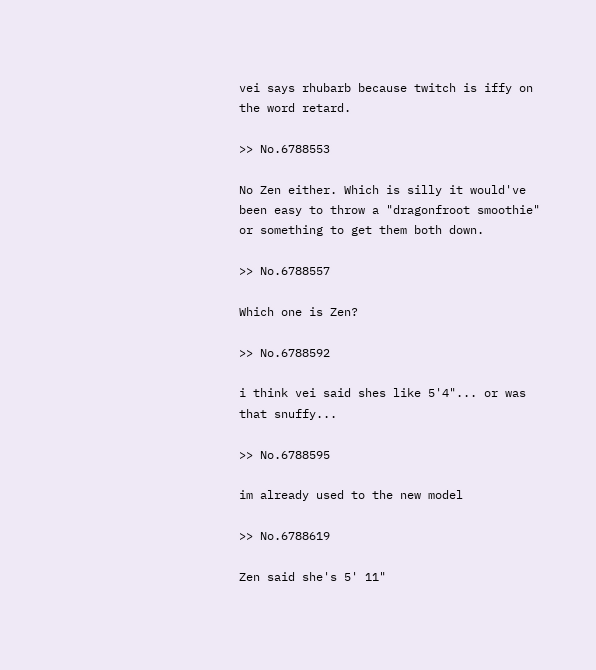vei says rhubarb because twitch is iffy on the word retard.

>> No.6788553

No Zen either. Which is silly it would've been easy to throw a "dragonfroot smoothie" or something to get them both down.

>> No.6788557

Which one is Zen?

>> No.6788592

i think vei said shes like 5'4"... or was that snuffy...

>> No.6788595

im already used to the new model

>> No.6788619

Zen said she's 5' 11"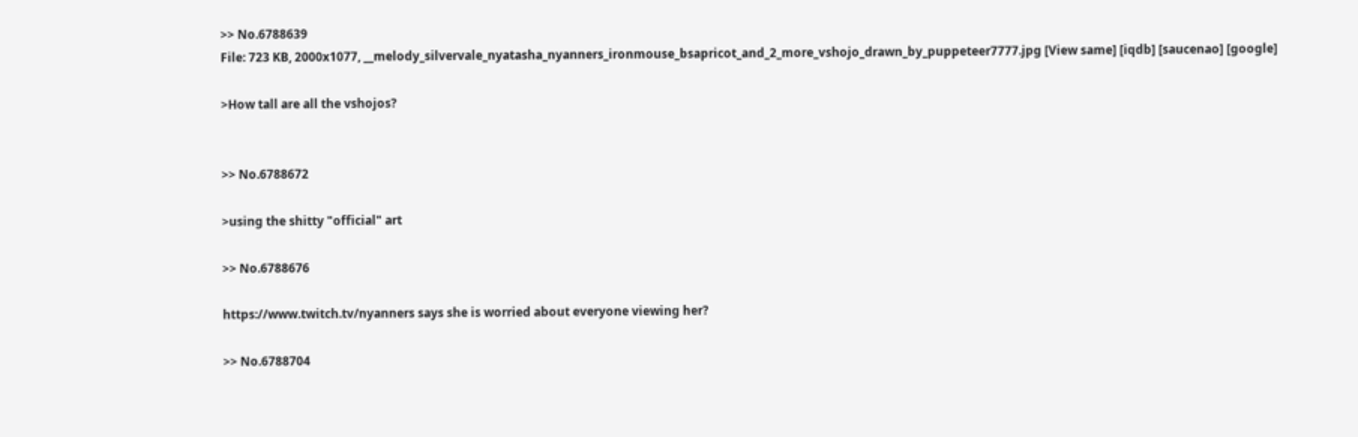>> No.6788639
File: 723 KB, 2000x1077, __melody_silvervale_nyatasha_nyanners_ironmouse_bsapricot_and_2_more_vshojo_drawn_by_puppeteer7777.jpg [View same] [iqdb] [saucenao] [google]

>How tall are all the vshojos?


>> No.6788672

>using the shitty "official" art

>> No.6788676

https://www.twitch.tv/nyanners says she is worried about everyone viewing her?

>> No.6788704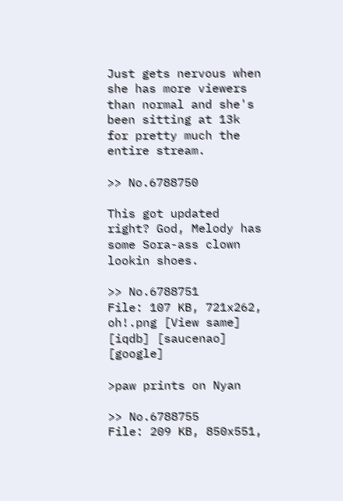Just gets nervous when she has more viewers than normal and she's been sitting at 13k for pretty much the entire stream.

>> No.6788750

This got updated right? God, Melody has some Sora-ass clown lookin shoes.

>> No.6788751
File: 107 KB, 721x262, oh!.png [View same] [iqdb] [saucenao] [google]

>paw prints on Nyan

>> No.6788755
File: 209 KB, 850x551,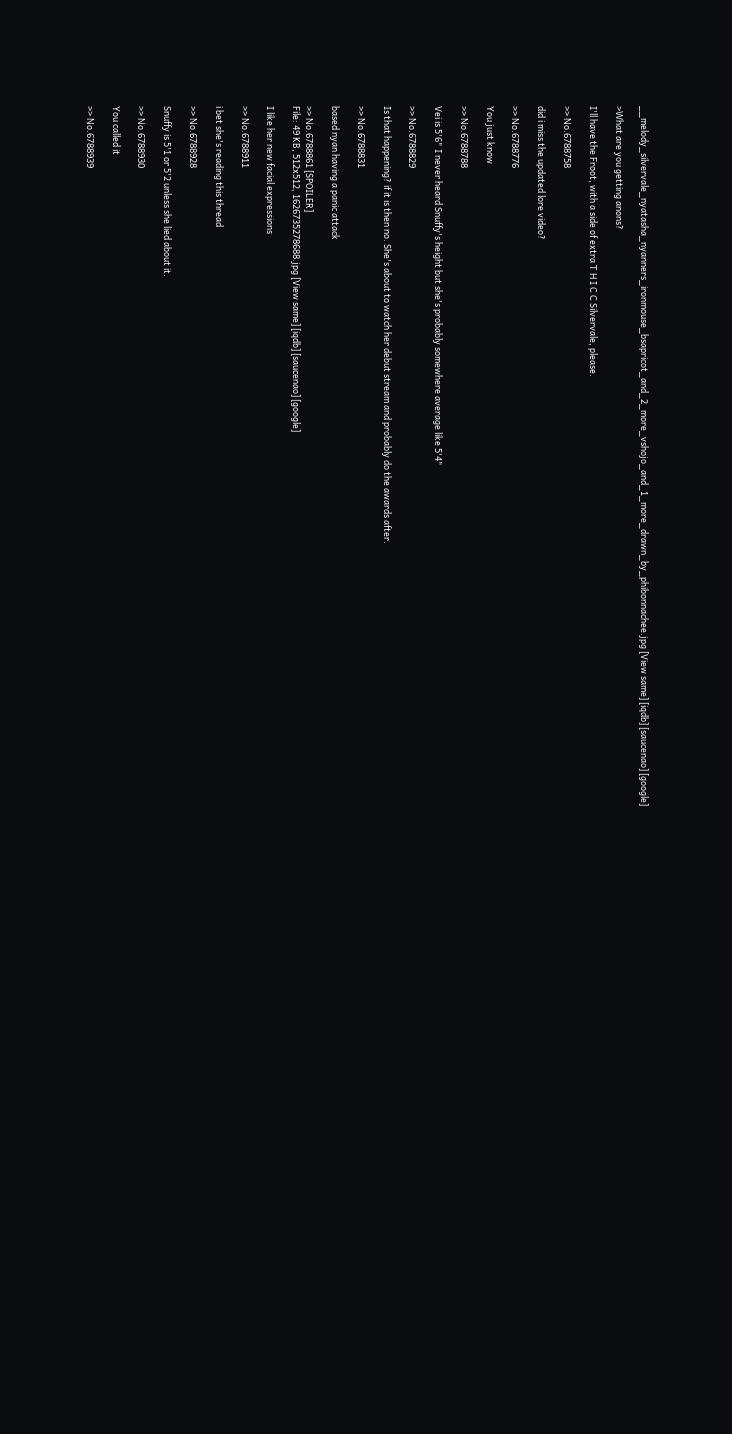__melody_silvervale_nyatasha_nyanners_ironmouse_bsapricot_and_2_more_vshojo_and_1_more_drawn_by_phibonnachee.jpg [View same] [iqdb] [saucenao] [google]

>What are you getting anons?

I'll have the Froot, with a side of extra T H I C C Silvervale, please.

>> No.6788758

did i miss the updated lore video?

>> No.6788776

You just know

>> No.6788788

Vei is 5'6" I never heard Snuffy's height but she's probably somewhere average like 5'4"

>> No.6788829

Is that happening? if it is then no. She's about to watch her debut stream and probably do the awards after.

>> No.6788831

based nyan having a panic attack

>> No.6788861 [SPOILER]
File: 49 KB, 512x512, 1626735278688.jpg [View same] [iqdb] [saucenao] [google]

I like her new facial expressions

>> No.6788911

i bet she's reading this thread

>> No.6788928

Snuffy is 5'1 or 5'2 unless she lied about it.

>> No.6788930

You called it

>> No.6788939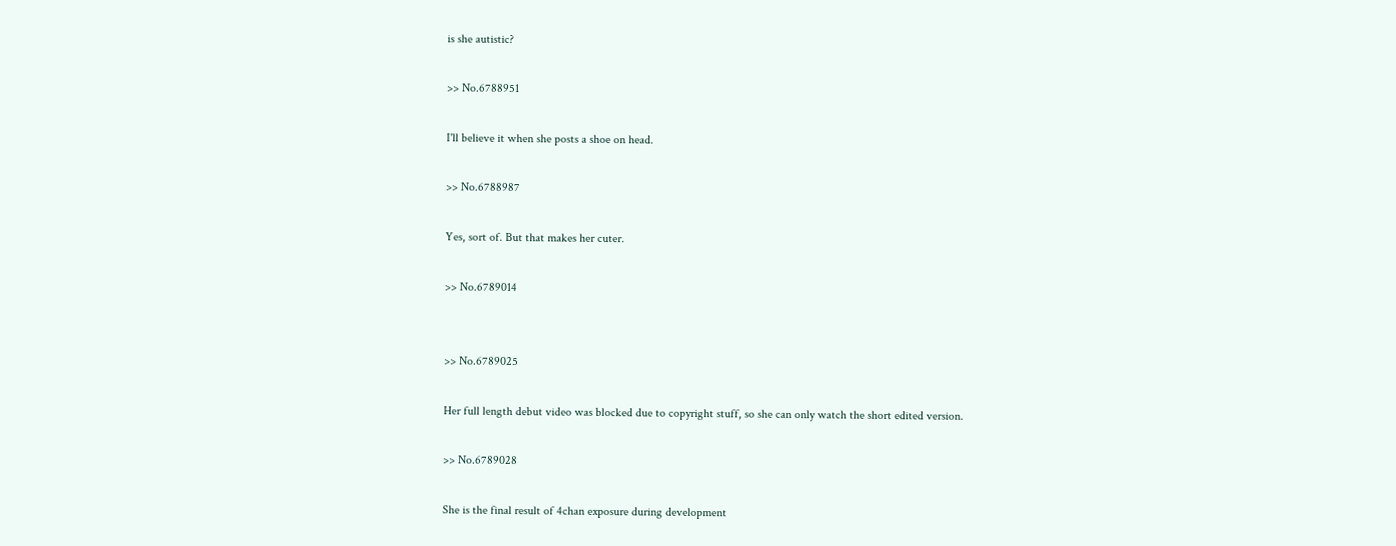is she autistic?

>> No.6788951

I'll believe it when she posts a shoe on head.

>> No.6788987

Yes, sort of. But that makes her cuter.

>> No.6789014


>> No.6789025

Her full length debut video was blocked due to copyright stuff, so she can only watch the short edited version.

>> No.6789028

She is the final result of 4chan exposure during development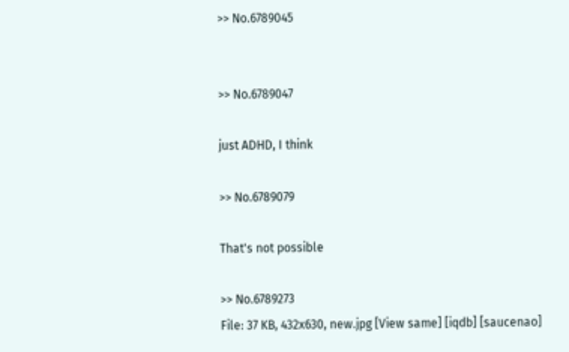>> No.6789045


>> No.6789047

just ADHD, I think

>> No.6789079

That's not possible

>> No.6789273
File: 37 KB, 432x630, new.jpg [View same] [iqdb] [saucenao]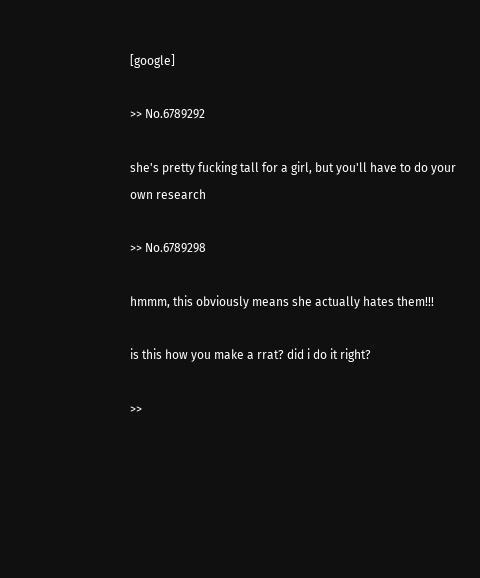[google]

>> No.6789292

she's pretty fucking tall for a girl, but you'll have to do your own research

>> No.6789298

hmmm, this obviously means she actually hates them!!!

is this how you make a rrat? did i do it right?

>>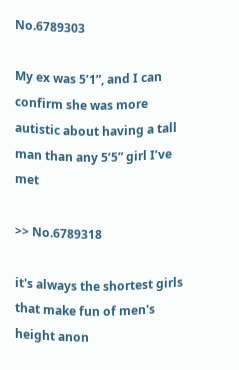No.6789303

My ex was 5’1”, and I can confirm she was more autistic about having a tall man than any 5’5” girl I’ve met

>> No.6789318

it's always the shortest girls that make fun of men's height anon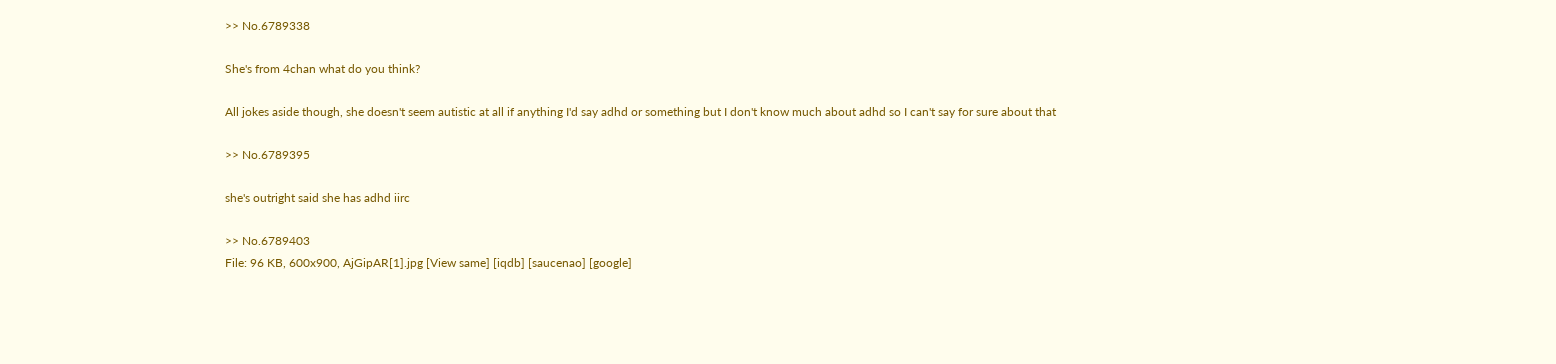>> No.6789338

She's from 4chan what do you think?

All jokes aside though, she doesn't seem autistic at all if anything I'd say adhd or something but I don't know much about adhd so I can't say for sure about that

>> No.6789395

she's outright said she has adhd iirc

>> No.6789403
File: 96 KB, 600x900, AjGipAR[1].jpg [View same] [iqdb] [saucenao] [google]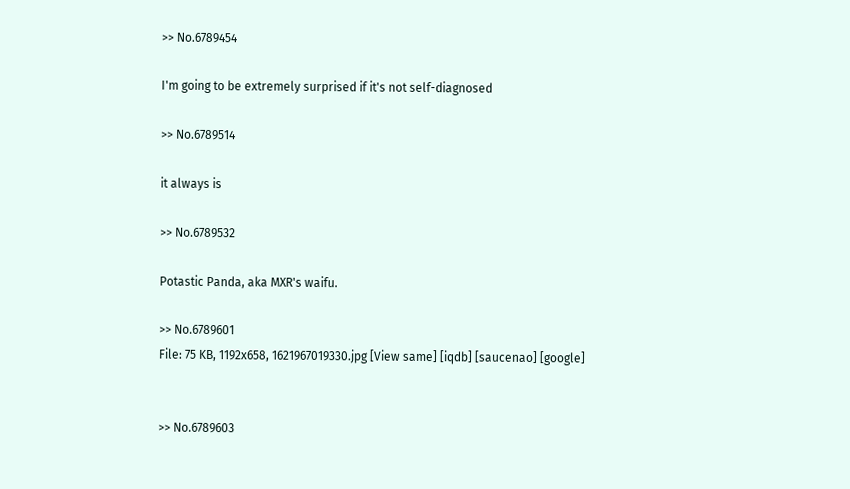>> No.6789454

I'm going to be extremely surprised if it's not self-diagnosed

>> No.6789514

it always is

>> No.6789532

Potastic Panda, aka MXR's waifu.

>> No.6789601
File: 75 KB, 1192x658, 1621967019330.jpg [View same] [iqdb] [saucenao] [google]


>> No.6789603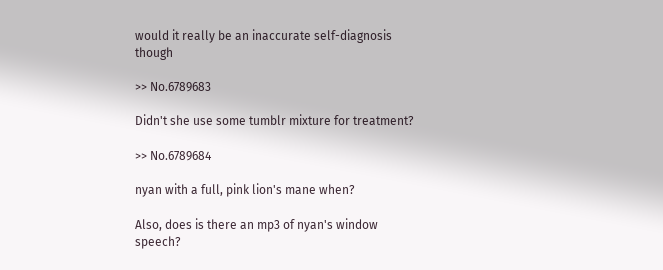would it really be an inaccurate self-diagnosis though

>> No.6789683

Didn't she use some tumblr mixture for treatment?

>> No.6789684

nyan with a full, pink lion's mane when?

Also, does is there an mp3 of nyan's window speech?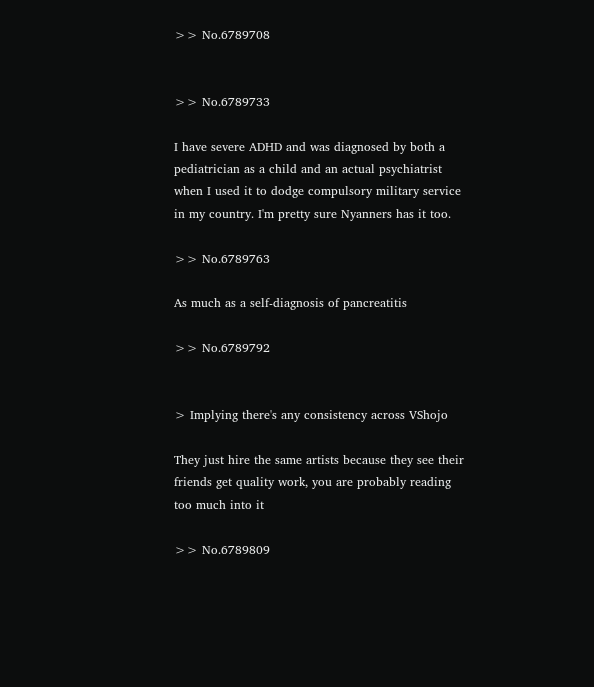>> No.6789708


>> No.6789733

I have severe ADHD and was diagnosed by both a pediatrician as a child and an actual psychiatrist when I used it to dodge compulsory military service in my country. I'm pretty sure Nyanners has it too.

>> No.6789763

As much as a self-diagnosis of pancreatitis

>> No.6789792


> Implying there's any consistency across VShojo

They just hire the same artists because they see their friends get quality work, you are probably reading too much into it

>> No.6789809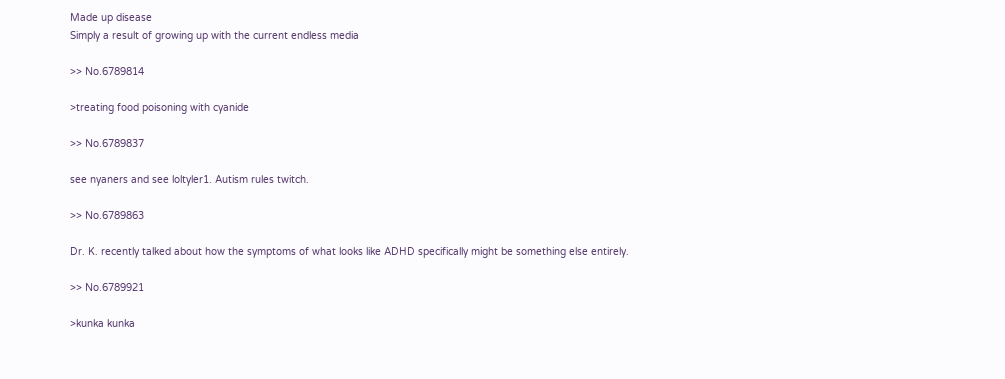Made up disease
Simply a result of growing up with the current endless media

>> No.6789814

>treating food poisoning with cyanide

>> No.6789837

see nyaners and see loltyler1. Autism rules twitch.

>> No.6789863

Dr. K. recently talked about how the symptoms of what looks like ADHD specifically might be something else entirely.

>> No.6789921

>kunka kunka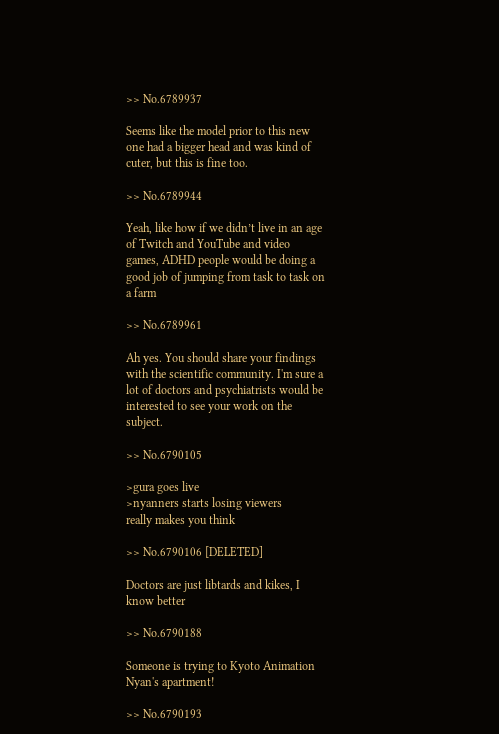>> No.6789937

Seems like the model prior to this new one had a bigger head and was kind of cuter, but this is fine too.

>> No.6789944

Yeah, like how if we didn’t live in an age of Twitch and YouTube and video games, ADHD people would be doing a good job of jumping from task to task on a farm

>> No.6789961

Ah yes. You should share your findings with the scientific community. I'm sure a lot of doctors and psychiatrists would be interested to see your work on the subject.

>> No.6790105

>gura goes live
>nyanners starts losing viewers
really makes you think

>> No.6790106 [DELETED]

Doctors are just libtards and kikes, I know better

>> No.6790188

Someone is trying to Kyoto Animation Nyan's apartment!

>> No.6790193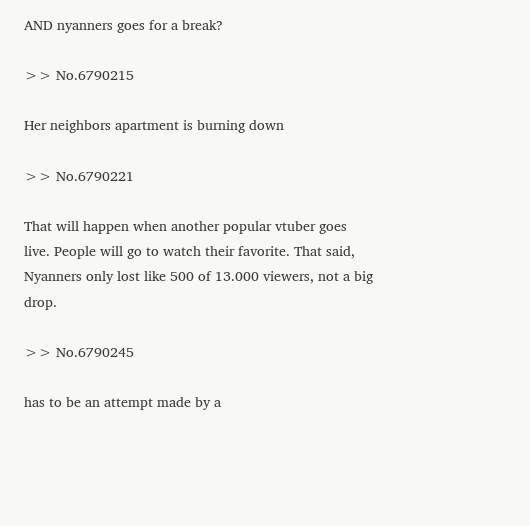AND nyanners goes for a break?

>> No.6790215

Her neighbors apartment is burning down

>> No.6790221

That will happen when another popular vtuber goes live. People will go to watch their favorite. That said, Nyanners only lost like 500 of 13.000 viewers, not a big drop.

>> No.6790245

has to be an attempt made by a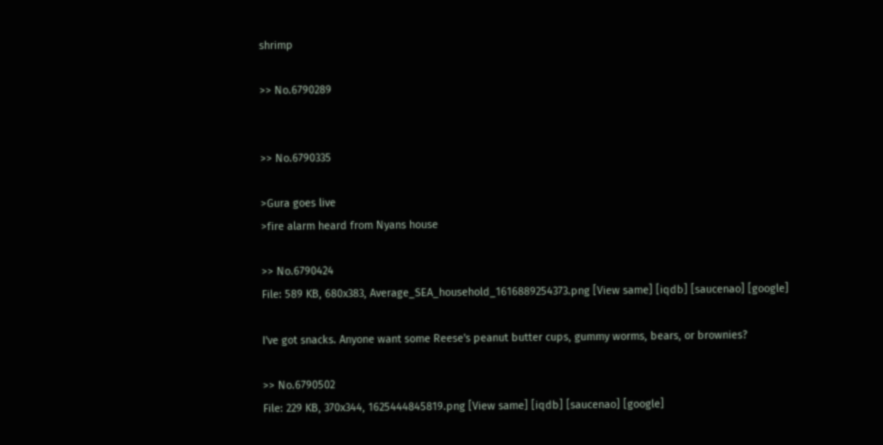shrimp

>> No.6790289


>> No.6790335

>Gura goes live
>fire alarm heard from Nyans house

>> No.6790424
File: 589 KB, 680x383, Average_SEA_household_1616889254373.png [View same] [iqdb] [saucenao] [google]

I've got snacks. Anyone want some Reese's peanut butter cups, gummy worms, bears, or brownies?

>> No.6790502
File: 229 KB, 370x344, 1625444845819.png [View same] [iqdb] [saucenao] [google]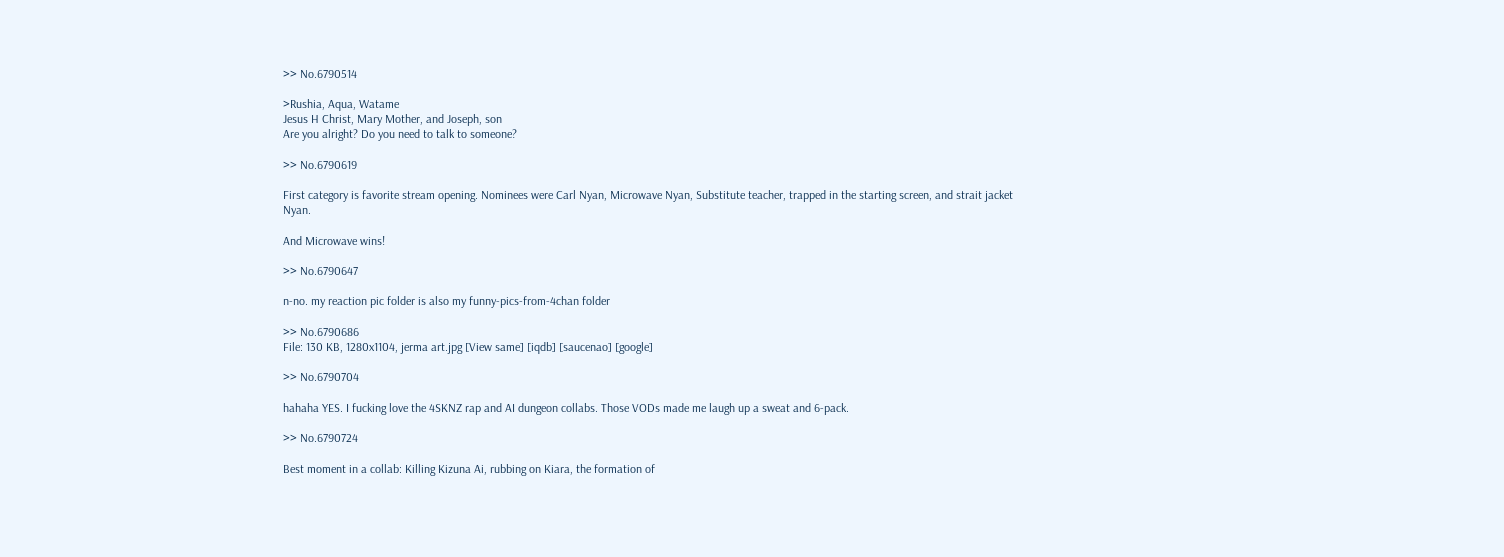>> No.6790514

>Rushia, Aqua, Watame
Jesus H Christ, Mary Mother, and Joseph, son
Are you alright? Do you need to talk to someone?

>> No.6790619

First category is favorite stream opening. Nominees were Carl Nyan, Microwave Nyan, Substitute teacher, trapped in the starting screen, and strait jacket Nyan.

And Microwave wins!

>> No.6790647

n-no. my reaction pic folder is also my funny-pics-from-4chan folder

>> No.6790686
File: 130 KB, 1280x1104, jerma art.jpg [View same] [iqdb] [saucenao] [google]

>> No.6790704

hahaha YES. I fucking love the 4SKNZ rap and AI dungeon collabs. Those VODs made me laugh up a sweat and 6-pack.

>> No.6790724

Best moment in a collab: Killing Kizuna Ai, rubbing on Kiara, the formation of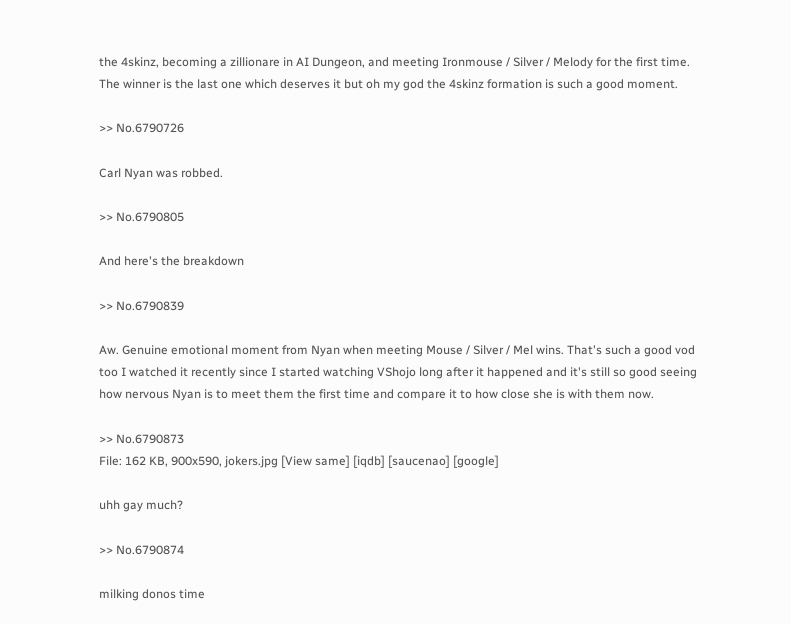the 4skinz, becoming a zillionare in AI Dungeon, and meeting Ironmouse / Silver / Melody for the first time. The winner is the last one which deserves it but oh my god the 4skinz formation is such a good moment.

>> No.6790726

Carl Nyan was robbed.

>> No.6790805

And here's the breakdown

>> No.6790839

Aw. Genuine emotional moment from Nyan when meeting Mouse / Silver / Mel wins. That's such a good vod too I watched it recently since I started watching VShojo long after it happened and it's still so good seeing how nervous Nyan is to meet them the first time and compare it to how close she is with them now.

>> No.6790873
File: 162 KB, 900x590, jokers.jpg [View same] [iqdb] [saucenao] [google]

uhh gay much?

>> No.6790874

milking donos time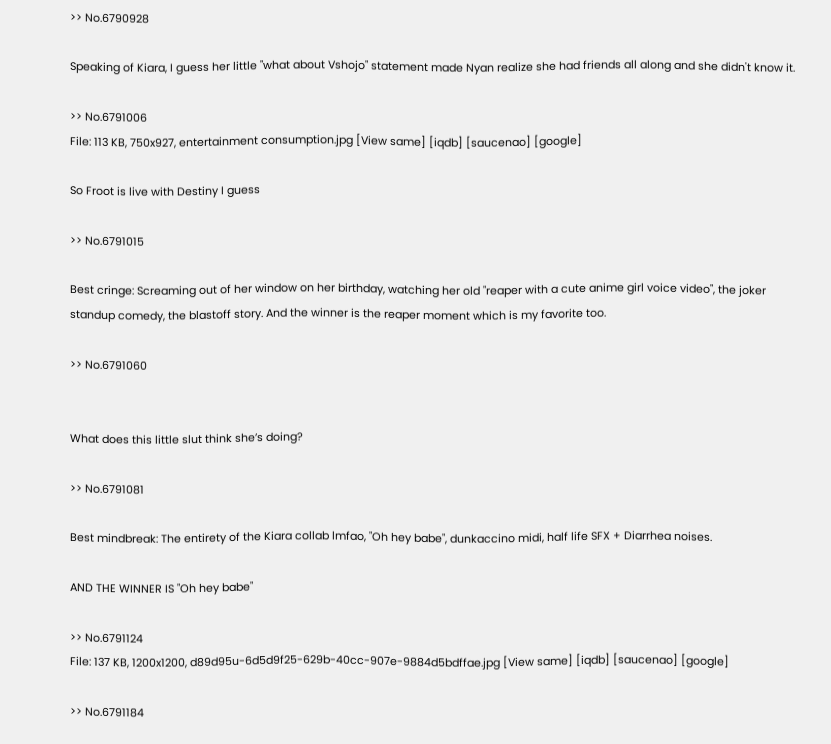>> No.6790928

Speaking of Kiara, I guess her little "what about Vshojo" statement made Nyan realize she had friends all along and she didn't know it.

>> No.6791006
File: 113 KB, 750x927, entertainment consumption.jpg [View same] [iqdb] [saucenao] [google]

So Froot is live with Destiny I guess

>> No.6791015

Best cringe: Screaming out of her window on her birthday, watching her old "reaper with a cute anime girl voice video", the joker standup comedy, the blastoff story. And the winner is the reaper moment which is my favorite too.

>> No.6791060


What does this little slut think she’s doing?

>> No.6791081

Best mindbreak: The entirety of the Kiara collab lmfao, "Oh hey babe", dunkaccino midi, half life SFX + Diarrhea noises.

AND THE WINNER IS "Oh hey babe"

>> No.6791124
File: 137 KB, 1200x1200, d89d95u-6d5d9f25-629b-40cc-907e-9884d5bdffae.jpg [View same] [iqdb] [saucenao] [google]

>> No.6791184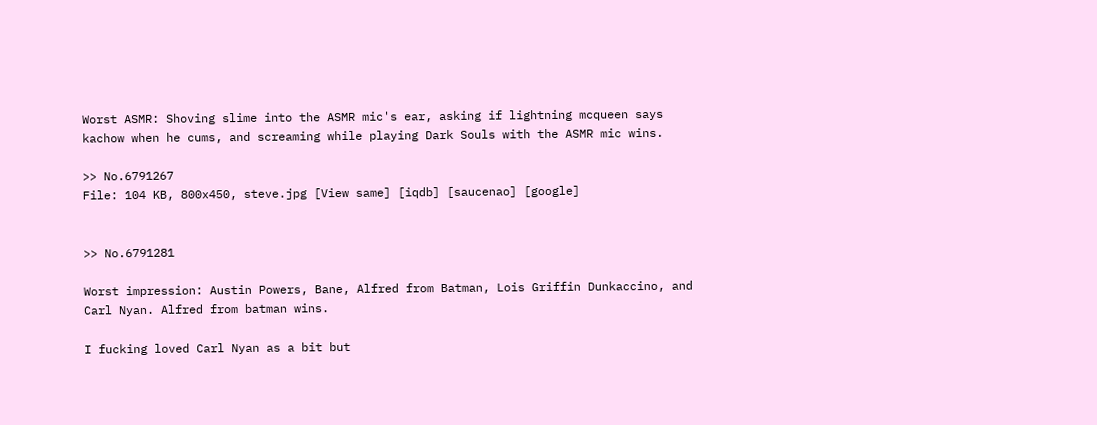Worst ASMR: Shoving slime into the ASMR mic's ear, asking if lightning mcqueen says kachow when he cums, and screaming while playing Dark Souls with the ASMR mic wins.

>> No.6791267
File: 104 KB, 800x450, steve.jpg [View same] [iqdb] [saucenao] [google]


>> No.6791281

Worst impression: Austin Powers, Bane, Alfred from Batman, Lois Griffin Dunkaccino, and Carl Nyan. Alfred from batman wins.

I fucking loved Carl Nyan as a bit but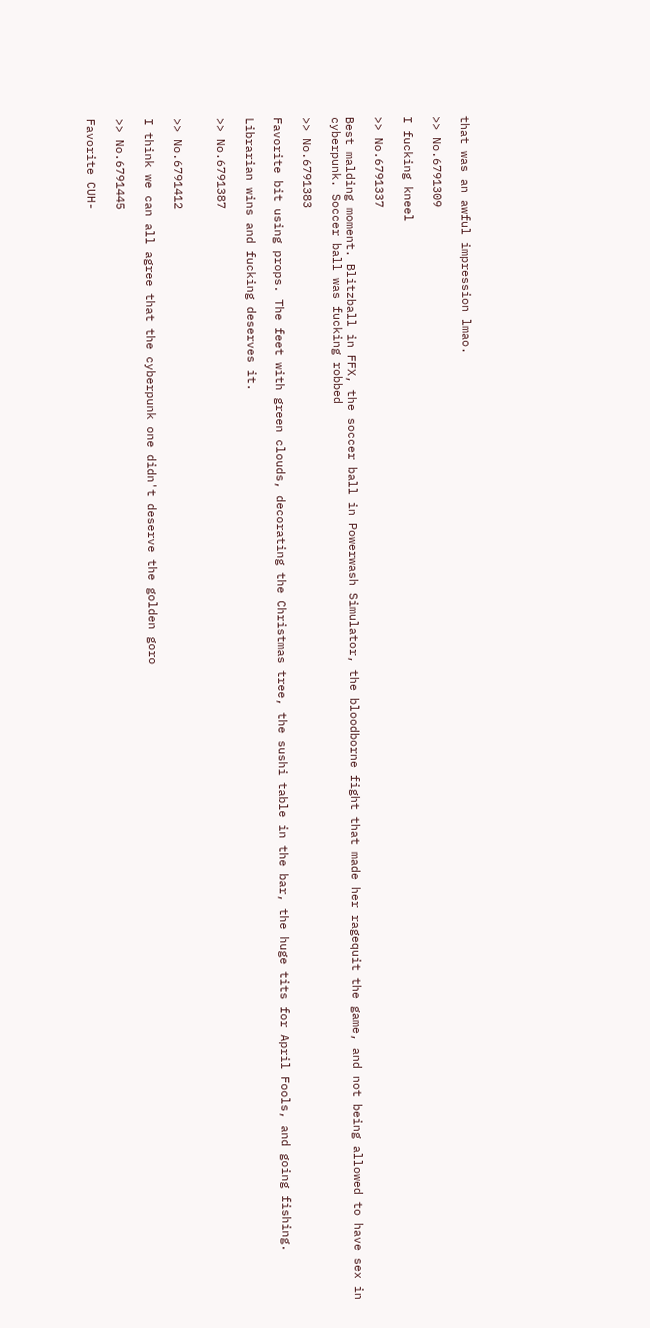that was an awful impression lmao.

>> No.6791309

I fucking kneel

>> No.6791337

Best malding moment. Blitzball in FFX, the soccer ball in Powerwash Simulator, the bloodborne fight that made her ragequit the game, and not being allowed to have sex in cyberpunk. Soccer ball was fucking robbed

>> No.6791383

Favorite bit using props. The feet with green clouds, decorating the Christmas tree, the sushi table in the bar, the huge tits for April Fools, and going fishing.

Librarian wins and fucking deserves it.

>> No.6791387


>> No.6791412

I think we can all agree that the cyberpunk one didn't deserve the golden goro

>> No.6791445

Favorite CUH-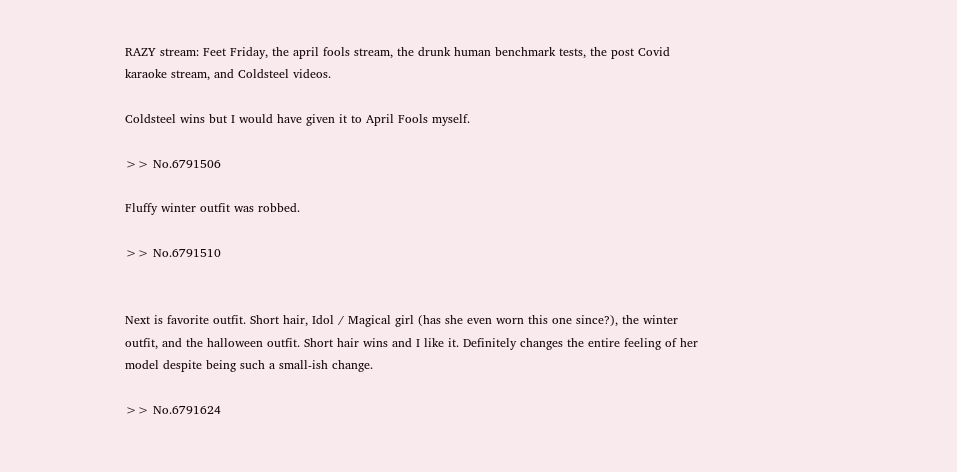RAZY stream: Feet Friday, the april fools stream, the drunk human benchmark tests, the post Covid karaoke stream, and Coldsteel videos.

Coldsteel wins but I would have given it to April Fools myself.

>> No.6791506

Fluffy winter outfit was robbed.

>> No.6791510


Next is favorite outfit. Short hair, Idol / Magical girl (has she even worn this one since?), the winter outfit, and the halloween outfit. Short hair wins and I like it. Definitely changes the entire feeling of her model despite being such a small-ish change.

>> No.6791624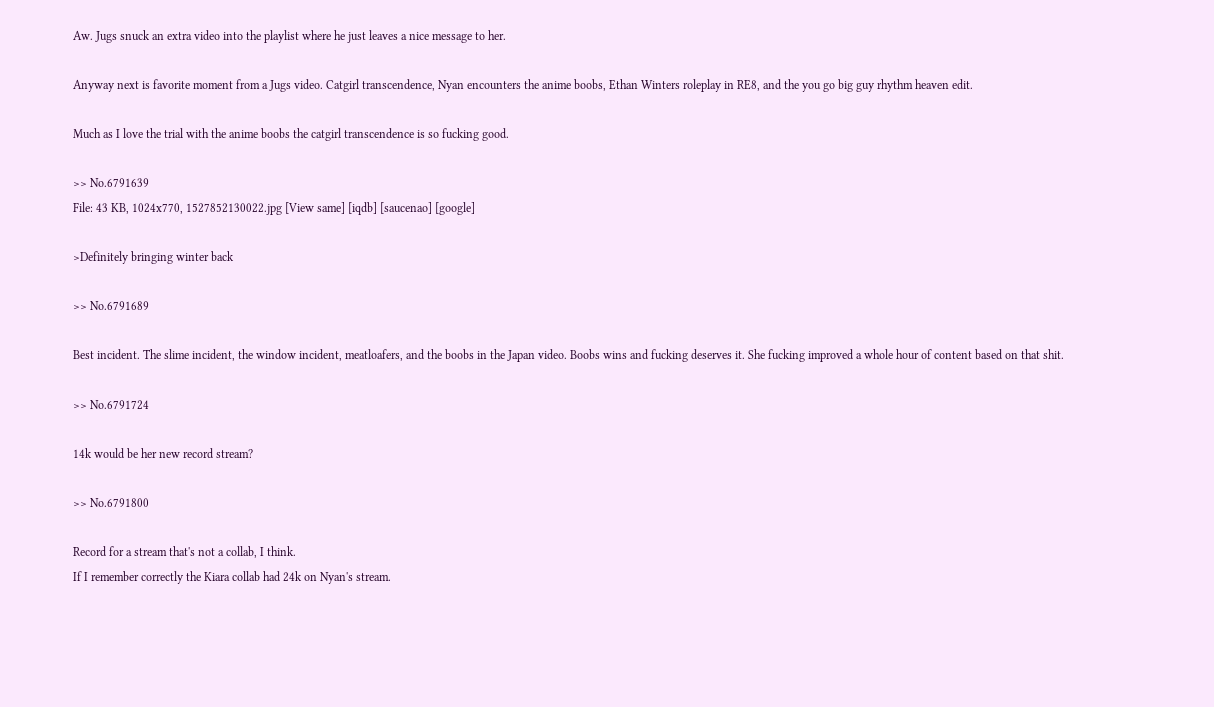Aw. Jugs snuck an extra video into the playlist where he just leaves a nice message to her.

Anyway next is favorite moment from a Jugs video. Catgirl transcendence, Nyan encounters the anime boobs, Ethan Winters roleplay in RE8, and the you go big guy rhythm heaven edit.

Much as I love the trial with the anime boobs the catgirl transcendence is so fucking good.

>> No.6791639
File: 43 KB, 1024x770, 1527852130022.jpg [View same] [iqdb] [saucenao] [google]

>Definitely bringing winter back

>> No.6791689

Best incident. The slime incident, the window incident, meatloafers, and the boobs in the Japan video. Boobs wins and fucking deserves it. She fucking improved a whole hour of content based on that shit.

>> No.6791724

14k would be her new record stream?

>> No.6791800

Record for a stream that's not a collab, I think.
If I remember correctly the Kiara collab had 24k on Nyan's stream.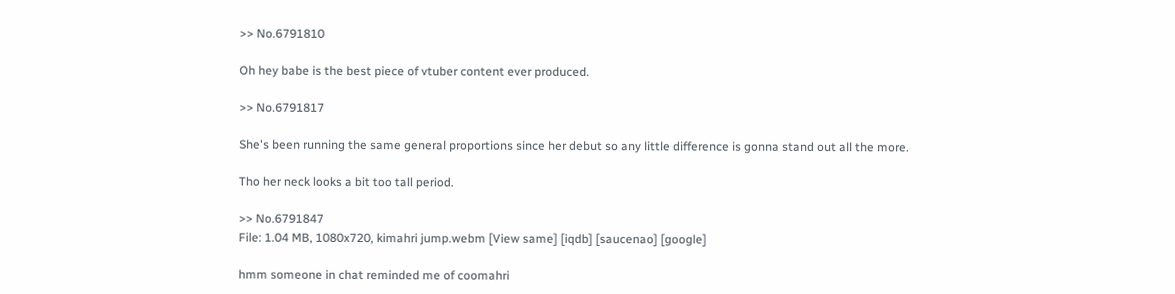>> No.6791810

Oh hey babe is the best piece of vtuber content ever produced.

>> No.6791817

She's been running the same general proportions since her debut so any little difference is gonna stand out all the more.

Tho her neck looks a bit too tall period.

>> No.6791847
File: 1.04 MB, 1080x720, kimahri jump.webm [View same] [iqdb] [saucenao] [google]

hmm someone in chat reminded me of coomahri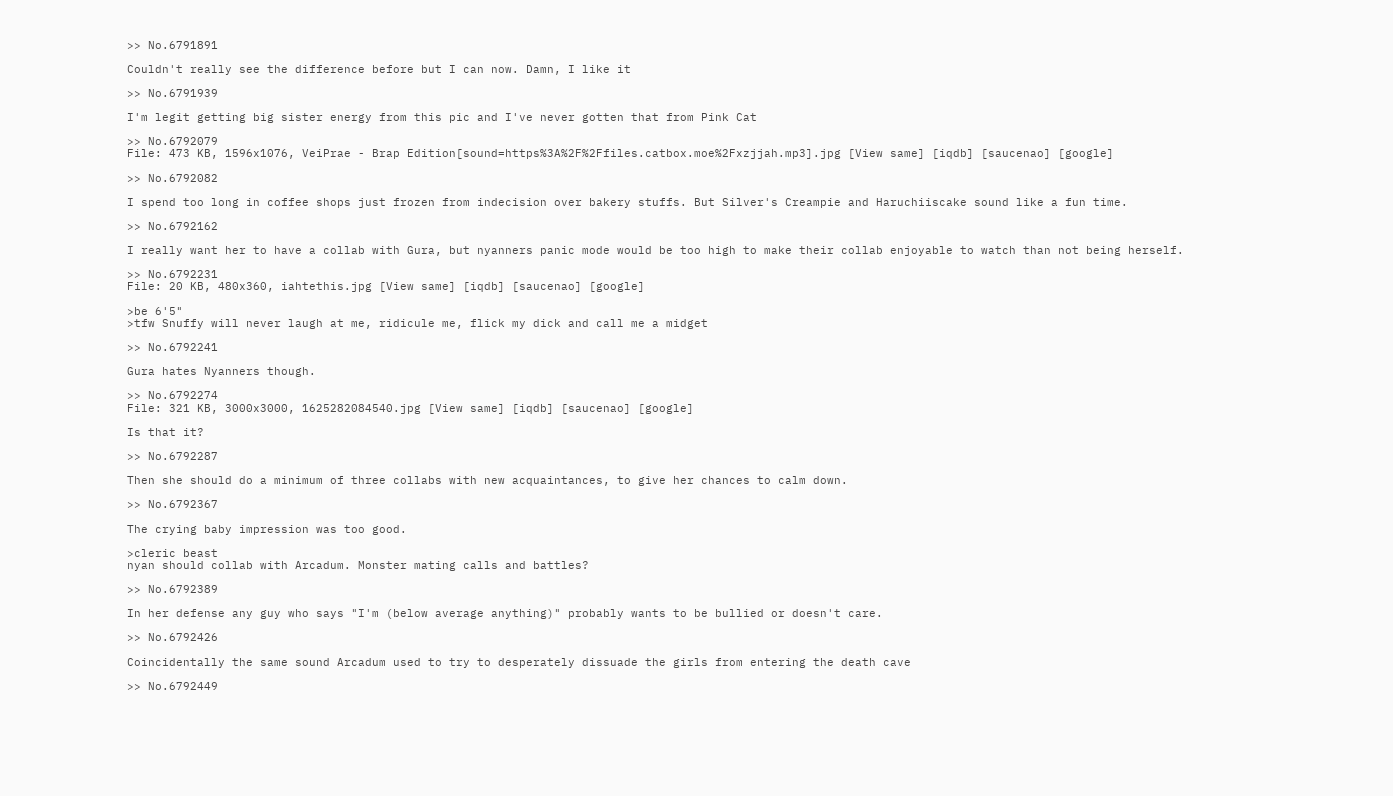>> No.6791891

Couldn't really see the difference before but I can now. Damn, I like it

>> No.6791939

I'm legit getting big sister energy from this pic and I've never gotten that from Pink Cat

>> No.6792079
File: 473 KB, 1596x1076, VeiPrae - Brap Edition[sound=https%3A%2F%2Ffiles.catbox.moe%2Fxzjjah.mp3].jpg [View same] [iqdb] [saucenao] [google]

>> No.6792082

I spend too long in coffee shops just frozen from indecision over bakery stuffs. But Silver's Creampie and Haruchiiscake sound like a fun time.

>> No.6792162

I really want her to have a collab with Gura, but nyanners panic mode would be too high to make their collab enjoyable to watch than not being herself.

>> No.6792231
File: 20 KB, 480x360, iahtethis.jpg [View same] [iqdb] [saucenao] [google]

>be 6'5"
>tfw Snuffy will never laugh at me, ridicule me, flick my dick and call me a midget

>> No.6792241

Gura hates Nyanners though.

>> No.6792274
File: 321 KB, 3000x3000, 1625282084540.jpg [View same] [iqdb] [saucenao] [google]

Is that it?

>> No.6792287

Then she should do a minimum of three collabs with new acquaintances, to give her chances to calm down.

>> No.6792367

The crying baby impression was too good.

>cleric beast
nyan should collab with Arcadum. Monster mating calls and battles?

>> No.6792389

In her defense any guy who says "I'm (below average anything)" probably wants to be bullied or doesn't care.

>> No.6792426

Coincidentally the same sound Arcadum used to try to desperately dissuade the girls from entering the death cave

>> No.6792449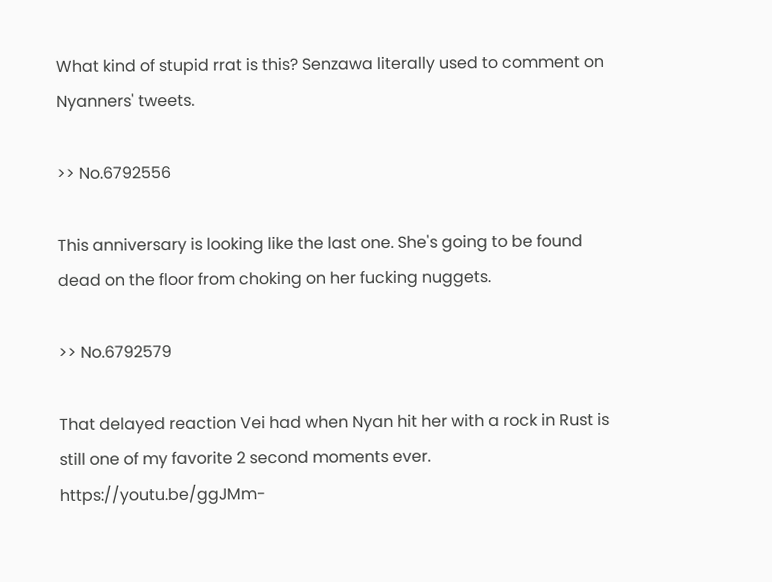What kind of stupid rrat is this? Senzawa literally used to comment on Nyanners' tweets.

>> No.6792556

This anniversary is looking like the last one. She's going to be found dead on the floor from choking on her fucking nuggets.

>> No.6792579

That delayed reaction Vei had when Nyan hit her with a rock in Rust is still one of my favorite 2 second moments ever. https://youtu.be/ggJMm-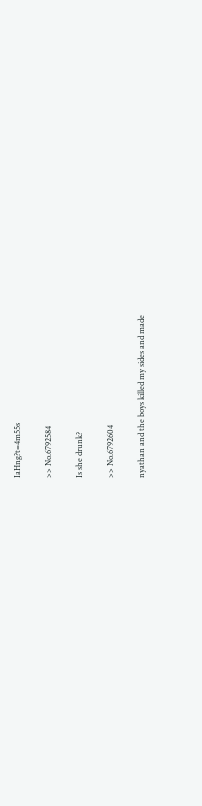IaHng?t=4m55s

>> No.6792584

Is she drunk?

>> No.6792604

nyathan and the boys killed my sides and made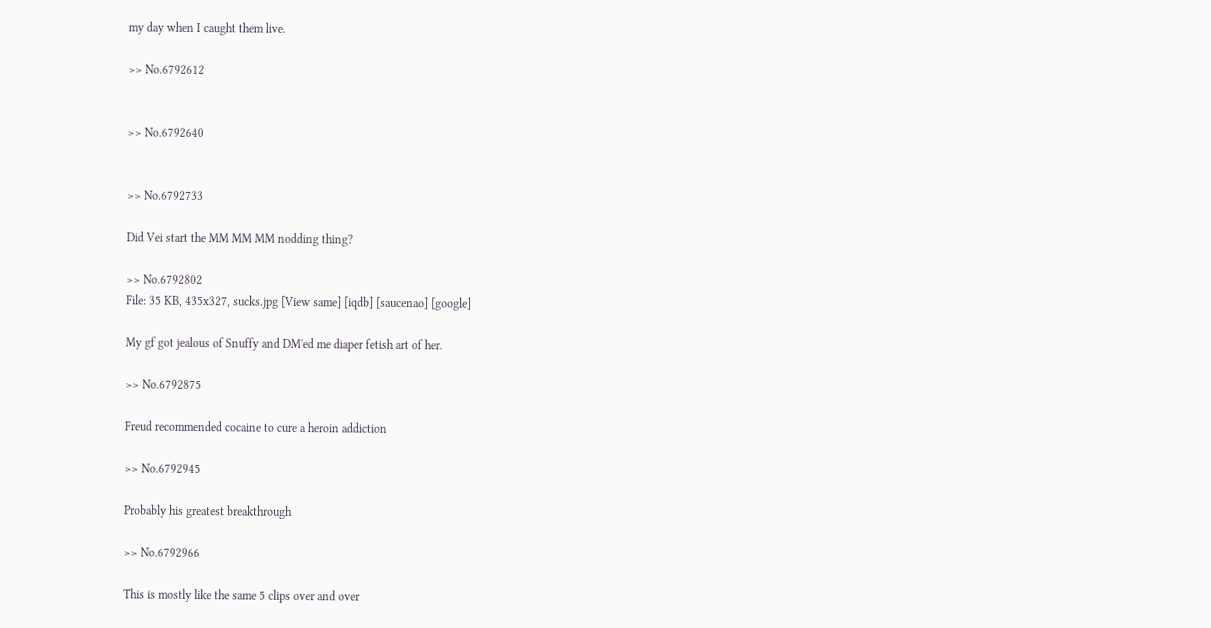my day when I caught them live.

>> No.6792612


>> No.6792640


>> No.6792733

Did Vei start the MM MM MM nodding thing?

>> No.6792802
File: 35 KB, 435x327, sucks.jpg [View same] [iqdb] [saucenao] [google]

My gf got jealous of Snuffy and DM'ed me diaper fetish art of her.

>> No.6792875

Freud recommended cocaine to cure a heroin addiction

>> No.6792945

Probably his greatest breakthrough

>> No.6792966

This is mostly like the same 5 clips over and over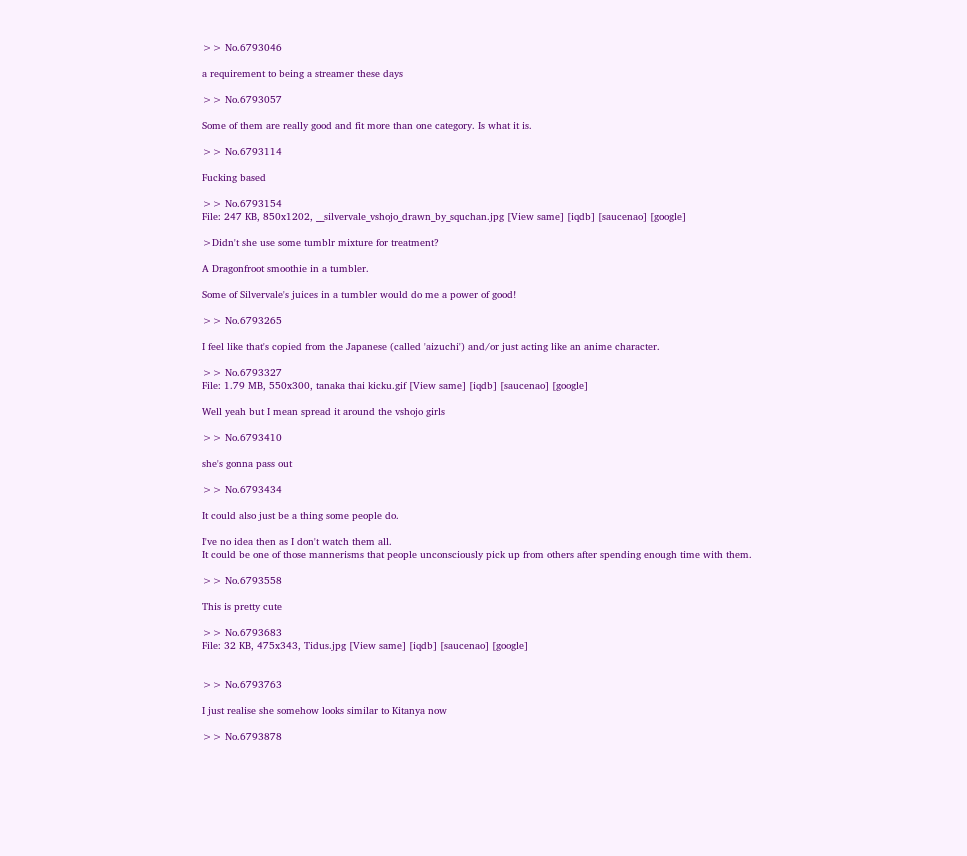>> No.6793046

a requirement to being a streamer these days

>> No.6793057

Some of them are really good and fit more than one category. Is what it is.

>> No.6793114

Fucking based

>> No.6793154
File: 247 KB, 850x1202, __silvervale_vshojo_drawn_by_squchan.jpg [View same] [iqdb] [saucenao] [google]

>Didn't she use some tumblr mixture for treatment?

A Dragonfroot smoothie in a tumbler.

Some of Silvervale's juices in a tumbler would do me a power of good!

>> No.6793265

I feel like that's copied from the Japanese (called 'aizuchi') and/or just acting like an anime character.

>> No.6793327
File: 1.79 MB, 550x300, tanaka thai kicku.gif [View same] [iqdb] [saucenao] [google]

Well yeah but I mean spread it around the vshojo girls

>> No.6793410

she's gonna pass out

>> No.6793434

It could also just be a thing some people do.

I've no idea then as I don't watch them all.
It could be one of those mannerisms that people unconsciously pick up from others after spending enough time with them.

>> No.6793558

This is pretty cute

>> No.6793683
File: 32 KB, 475x343, Tidus.jpg [View same] [iqdb] [saucenao] [google]


>> No.6793763

I just realise she somehow looks similar to Kitanya now

>> No.6793878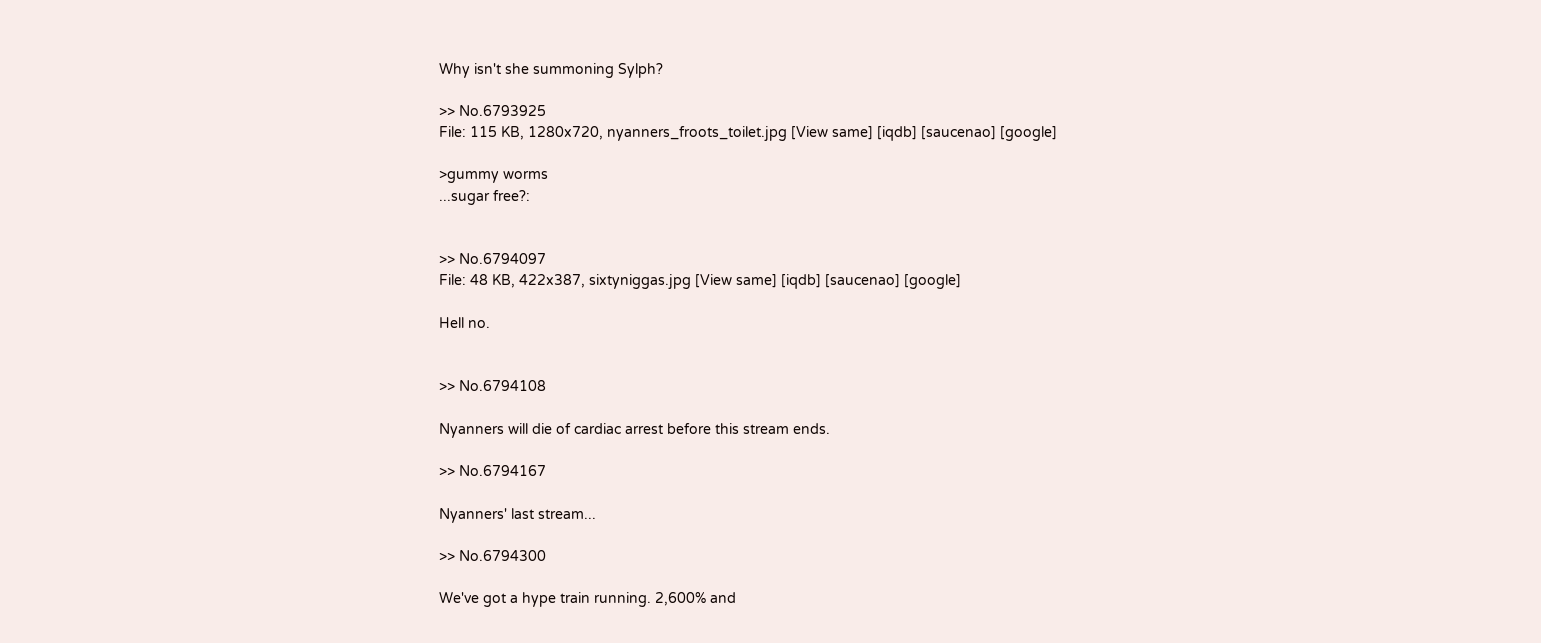Why isn't she summoning Sylph?

>> No.6793925
File: 115 KB, 1280x720, nyanners_froots_toilet.jpg [View same] [iqdb] [saucenao] [google]

>gummy worms
...sugar free?:


>> No.6794097
File: 48 KB, 422x387, sixtyniggas.jpg [View same] [iqdb] [saucenao] [google]

Hell no.


>> No.6794108

Nyanners will die of cardiac arrest before this stream ends.

>> No.6794167

Nyanners' last stream...

>> No.6794300

We've got a hype train running. 2,600% and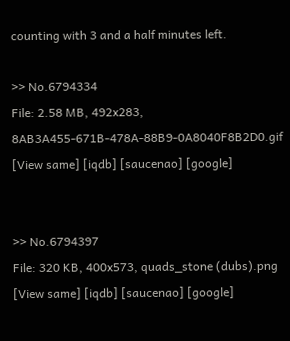counting with 3 and a half minutes left.

>> No.6794334
File: 2.58 MB, 492x283, 8AB3A455-671B-478A-88B9-0A8040F8B2D0.gif [View same] [iqdb] [saucenao] [google]


>> No.6794397
File: 320 KB, 400x573, quads_stone (dubs).png [View same] [iqdb] [saucenao] [google]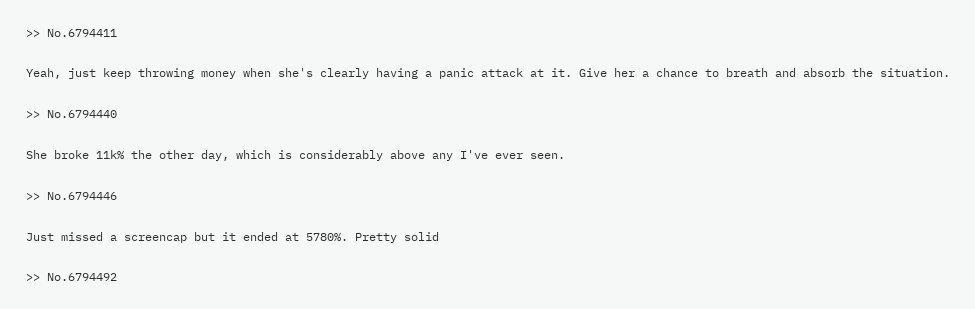>> No.6794411

Yeah, just keep throwing money when she's clearly having a panic attack at it. Give her a chance to breath and absorb the situation.

>> No.6794440

She broke 11k% the other day, which is considerably above any I've ever seen.

>> No.6794446

Just missed a screencap but it ended at 5780%. Pretty solid

>> No.6794492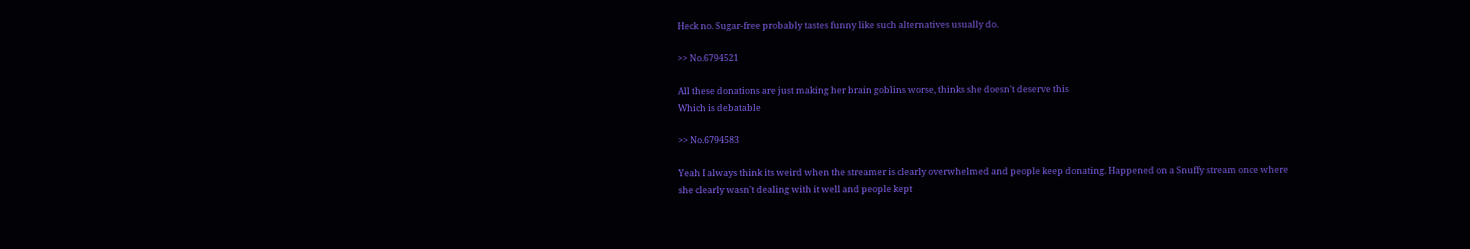Heck no. Sugar-free probably tastes funny like such alternatives usually do.

>> No.6794521

All these donations are just making her brain goblins worse, thinks she doesn't deserve this
Which is debatable

>> No.6794583

Yeah I always think its weird when the streamer is clearly overwhelmed and people keep donating. Happened on a Snuffy stream once where she clearly wasn't dealing with it well and people kept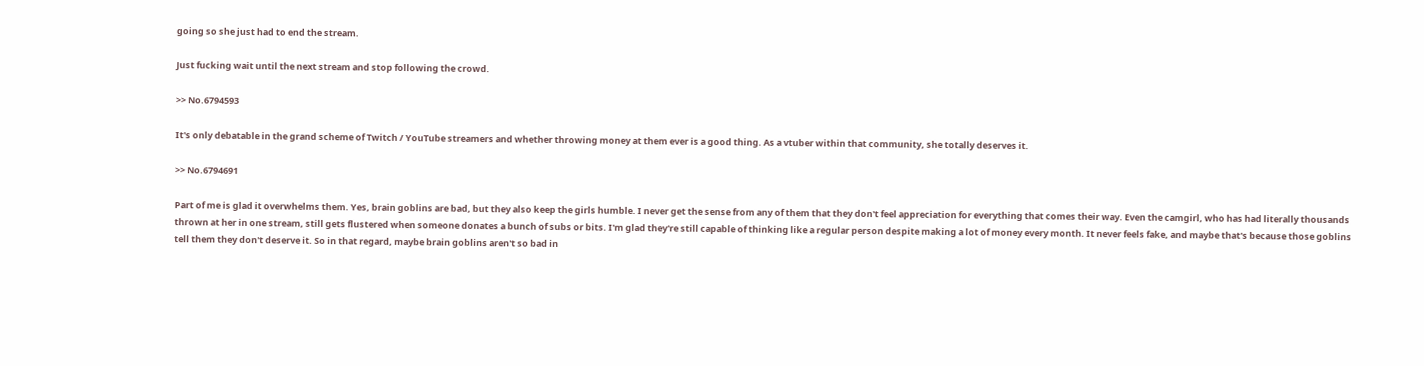going so she just had to end the stream.

Just fucking wait until the next stream and stop following the crowd.

>> No.6794593

It's only debatable in the grand scheme of Twitch / YouTube streamers and whether throwing money at them ever is a good thing. As a vtuber within that community, she totally deserves it.

>> No.6794691

Part of me is glad it overwhelms them. Yes, brain goblins are bad, but they also keep the girls humble. I never get the sense from any of them that they don't feel appreciation for everything that comes their way. Even the camgirl, who has had literally thousands thrown at her in one stream, still gets flustered when someone donates a bunch of subs or bits. I'm glad they're still capable of thinking like a regular person despite making a lot of money every month. It never feels fake, and maybe that's because those goblins tell them they don't deserve it. So in that regard, maybe brain goblins aren't so bad in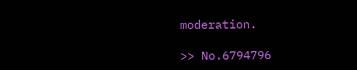moderation.

>> No.6794796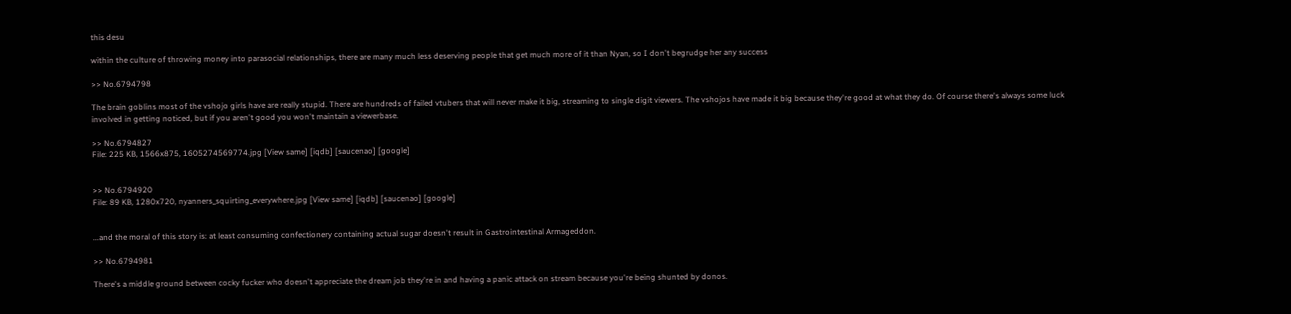this desu

within the culture of throwing money into parasocial relationships, there are many much less deserving people that get much more of it than Nyan, so I don't begrudge her any success

>> No.6794798

The brain goblins most of the vshojo girls have are really stupid. There are hundreds of failed vtubers that will never make it big, streaming to single digit viewers. The vshojos have made it big because they're good at what they do. Of course there's always some luck involved in getting noticed, but if you aren't good you won't maintain a viewerbase.

>> No.6794827
File: 225 KB, 1566x875, 1605274569774.jpg [View same] [iqdb] [saucenao] [google]


>> No.6794920
File: 89 KB, 1280x720, nyanners_squirting_everywhere.jpg [View same] [iqdb] [saucenao] [google]


...and the moral of this story is: at least consuming confectionery containing actual sugar doesn't result in Gastrointestinal Armageddon.

>> No.6794981

There's a middle ground between cocky fucker who doesn't appreciate the dream job they're in and having a panic attack on stream because you're being shunted by donos.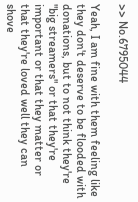>> No.6795044

Yeah, I am fine with them feeling like they don't deserve to be flooded with donations, but to not think they're "big streamers" or that they're important or that they matter or that they're loved well they can shove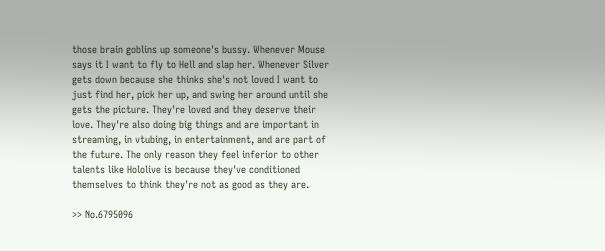those brain goblins up someone's bussy. Whenever Mouse says it I want to fly to Hell and slap her. Whenever Silver gets down because she thinks she's not loved I want to just find her, pick her up, and swing her around until she gets the picture. They're loved and they deserve their love. They're also doing big things and are important in streaming, in vtubing, in entertainment, and are part of the future. The only reason they feel inferior to other talents like Hololive is because they've conditioned themselves to think they're not as good as they are.

>> No.6795096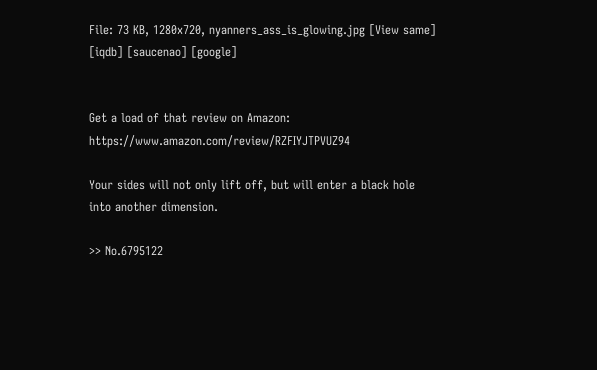File: 73 KB, 1280x720, nyanners_ass_is_glowing.jpg [View same] [iqdb] [saucenao] [google]


Get a load of that review on Amazon: https://www.amazon.com/review/RZFIYJTPVUZ94

Your sides will not only lift off, but will enter a black hole into another dimension.

>> No.6795122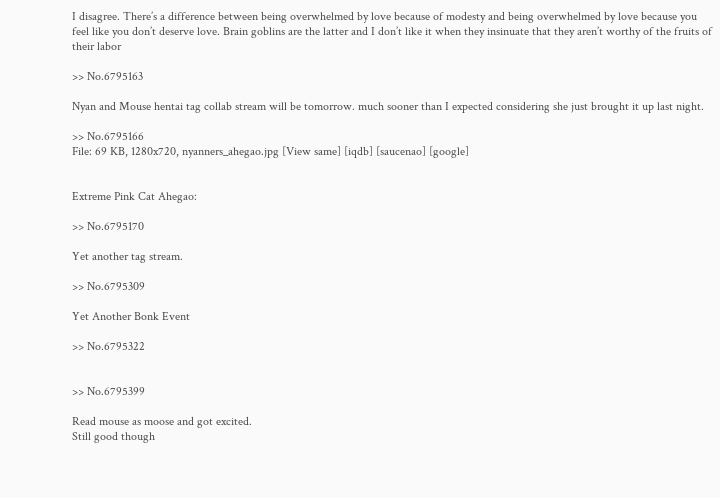I disagree. There’s a difference between being overwhelmed by love because of modesty and being overwhelmed by love because you feel like you don’t deserve love. Brain goblins are the latter and I don’t like it when they insinuate that they aren’t worthy of the fruits of their labor

>> No.6795163

Nyan and Mouse hentai tag collab stream will be tomorrow. much sooner than I expected considering she just brought it up last night.

>> No.6795166
File: 69 KB, 1280x720, nyanners_ahegao.jpg [View same] [iqdb] [saucenao] [google]


Extreme Pink Cat Ahegao:

>> No.6795170

Yet another tag stream.

>> No.6795309

Yet Another Bonk Event

>> No.6795322


>> No.6795399

Read mouse as moose and got excited.
Still good though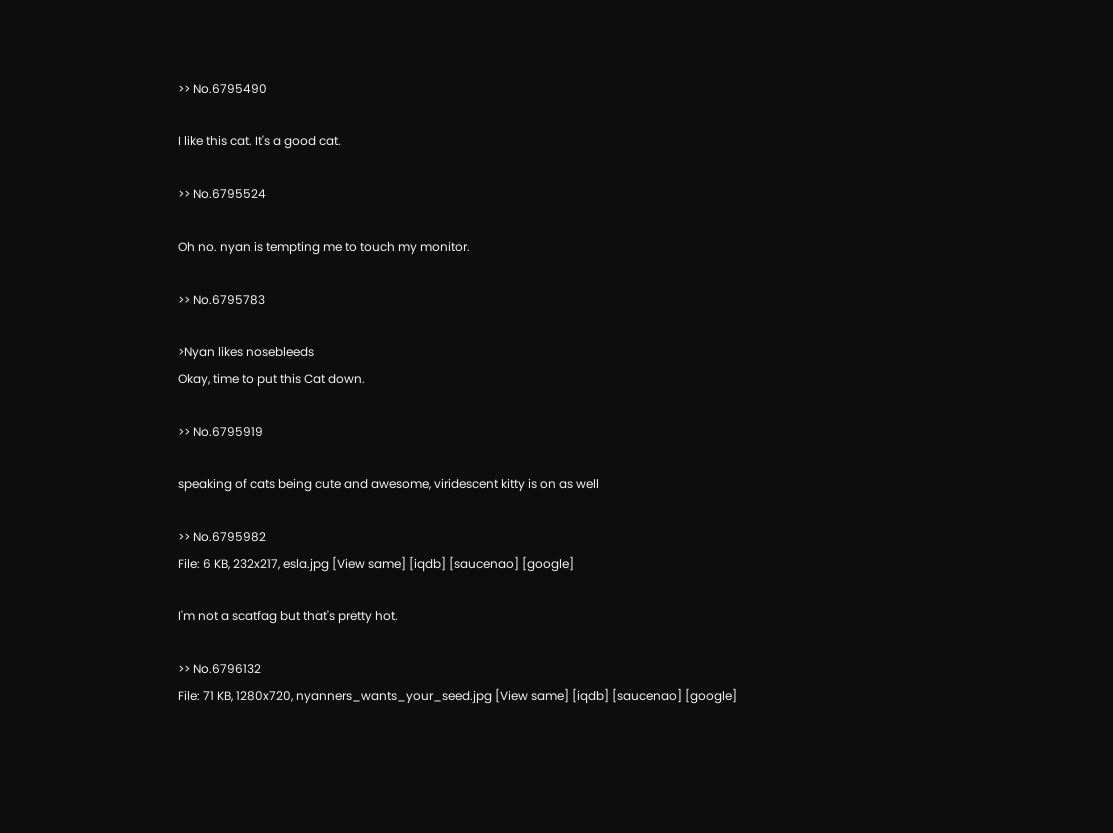>> No.6795490

I like this cat. It's a good cat.

>> No.6795524

Oh no. nyan is tempting me to touch my monitor.

>> No.6795783

>Nyan likes nosebleeds
Okay, time to put this Cat down.

>> No.6795919

speaking of cats being cute and awesome, viridescent kitty is on as well

>> No.6795982
File: 6 KB, 232x217, esla.jpg [View same] [iqdb] [saucenao] [google]

I'm not a scatfag but that's pretty hot.

>> No.6796132
File: 71 KB, 1280x720, nyanners_wants_your_seed.jpg [View same] [iqdb] [saucenao] [google]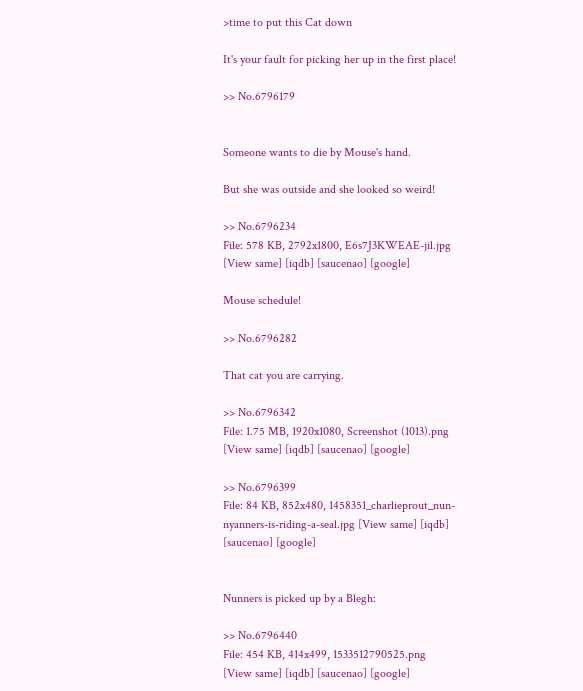>time to put this Cat down

It's your fault for picking her up in the first place!

>> No.6796179


Someone wants to die by Mouse's hand.

But she was outside and she looked so weird!

>> No.6796234
File: 578 KB, 2792x1800, E6s7J3KWEAE-jil.jpg [View same] [iqdb] [saucenao] [google]

Mouse schedule!

>> No.6796282

That cat you are carrying.

>> No.6796342
File: 1.75 MB, 1920x1080, Screenshot (1013).png [View same] [iqdb] [saucenao] [google]

>> No.6796399
File: 84 KB, 852x480, 1458351_charlieprout_nun-nyanners-is-riding-a-seal.jpg [View same] [iqdb] [saucenao] [google]


Nunners is picked up by a Blegh:

>> No.6796440
File: 454 KB, 414x499, 1533512790525.png [View same] [iqdb] [saucenao] [google]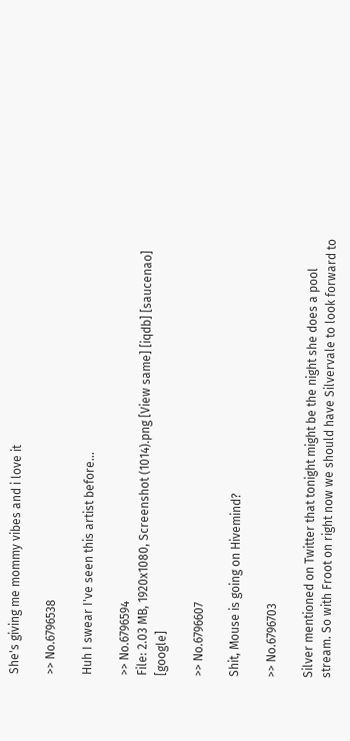She's giving me mommy vibes and i love it

>> No.6796538

Huh I swear I've seen this artist before...

>> No.6796594
File: 2.03 MB, 1920x1080, Screenshot (1014).png [View same] [iqdb] [saucenao] [google]

>> No.6796607

Shit, Mouse is going on Hivemind?

>> No.6796703

Silver mentioned on Twitter that tonight might be the night she does a pool stream. So with Froot on right now we should have Silvervale to look forward to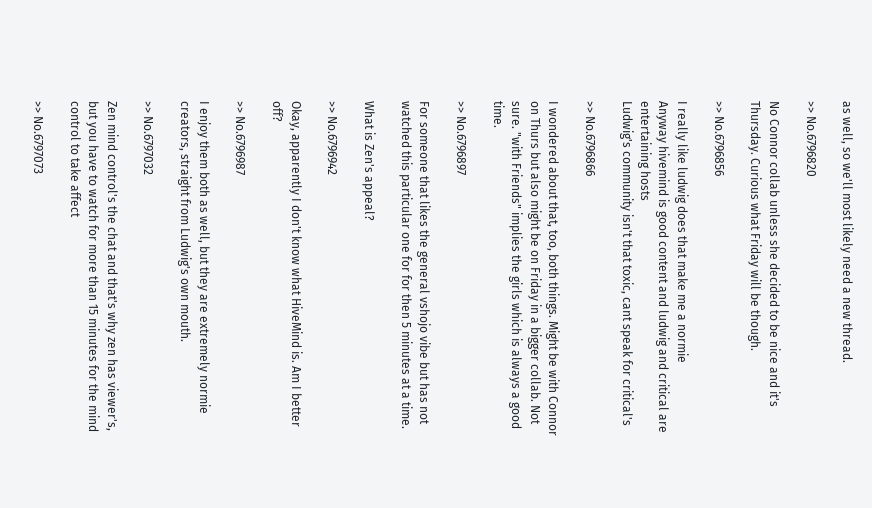as well, so we'll most likely need a new thread.

>> No.6796820

No Connor collab unless she decided to be nice and it's Thursday. Curious what Friday will be though.

>> No.6796856

I really like ludwig does that make me a normie
Anyway hivemind is good content and ludwig and critical are entertaining hosts
Ludwig's community isn't that toxic, cant speak for critical's

>> No.6796866

I wondered about that, too, both things. Might be with Connor on Thurs but also might be on Friday in a bigger collab. Not sure. "with Friends" implies the girls which is always a good time.

>> No.6796897

For someone that likes the general vshojo vibe but has not watched this particular one for for then 5 minutes at a time.

What is Zen's appeal?

>> No.6796942

Okay, apparently I don't know what HiveMind is. Am I better off?

>> No.6796987

I enjoy them both as well, but they are extremely normie creators, straight from Ludwig's own mouth.

>> No.6797032

Zen mind control's the chat and that's why zen has viewer's, but you have to watch for more than 15 minutes for the mind control to take affect

>> No.6797073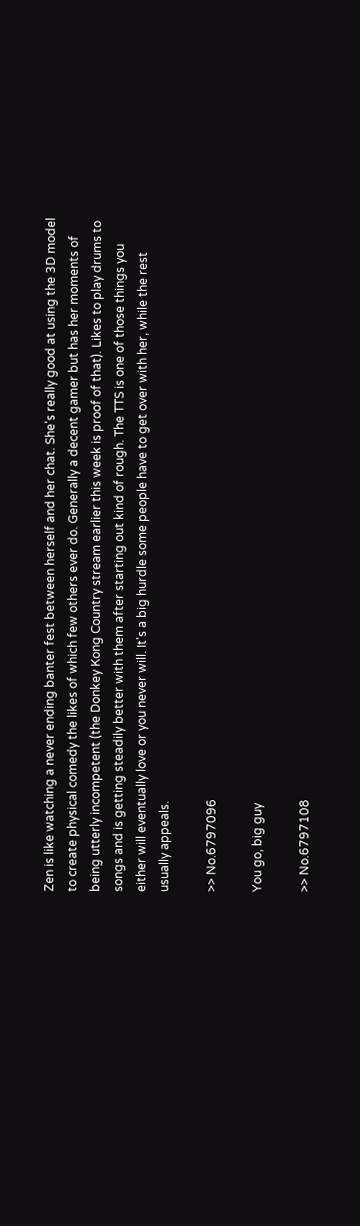Zen is like watching a never ending banter fest between herself and her chat. She's really good at using the 3D model to create physical comedy the likes of which few others ever do. Generally a decent gamer but has her moments of being utterly incompetent (the Donkey Kong Country stream earlier this week is proof of that). Likes to play drums to songs and is getting steadily better with them after starting out kind of rough. The TTS is one of those things you either will eventually love or you never will. It's a big hurdle some people have to get over with her, while the rest usually appeals.

>> No.6797096

You go, big guy

>> No.6797108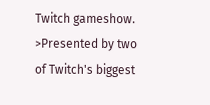Twitch gameshow.
>Presented by two of Twitch's biggest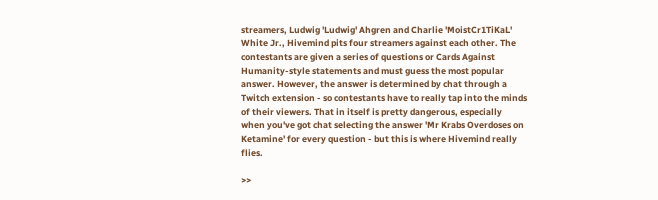streamers, Ludwig 'Ludwig' Ahgren and Charlie 'MoistCr1TiKaL' White Jr., Hivemind pits four streamers against each other. The contestants are given a series of questions or Cards Against Humanity-style statements and must guess the most popular answer. However, the answer is determined by chat through a Twitch extension - so contestants have to really tap into the minds of their viewers. That in itself is pretty dangerous, especially when you've got chat selecting the answer 'Mr Krabs Overdoses on Ketamine' for every question - but this is where Hivemind really flies.

>>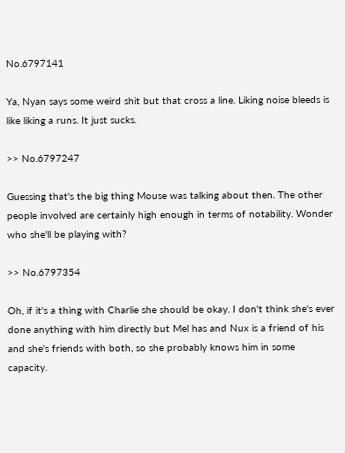No.6797141

Ya, Nyan says some weird shit but that cross a line. Liking noise bleeds is like liking a runs. It just sucks.

>> No.6797247

Guessing that's the big thing Mouse was talking about then. The other people involved are certainly high enough in terms of notability. Wonder who she'll be playing with?

>> No.6797354

Oh, if it's a thing with Charlie she should be okay. I don't think she's ever done anything with him directly but Mel has and Nux is a friend of his and she's friends with both, so she probably knows him in some capacity.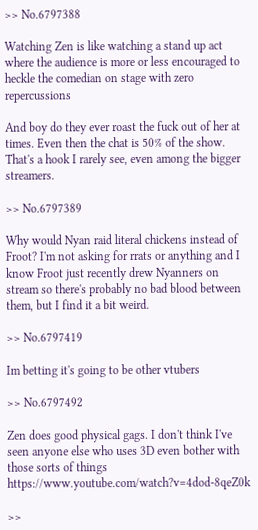>> No.6797388

Watching Zen is like watching a stand up act where the audience is more or less encouraged to heckle the comedian on stage with zero repercussions

And boy do they ever roast the fuck out of her at times. Even then the chat is 50% of the show. That's a hook I rarely see, even among the bigger streamers.

>> No.6797389

Why would Nyan raid literal chickens instead of Froot? I'm not asking for rrats or anything and I know Froot just recently drew Nyanners on stream so there's probably no bad blood between them, but I find it a bit weird.

>> No.6797419

Im betting it's going to be other vtubers

>> No.6797492

Zen does good physical gags. I don't think I've seen anyone else who uses 3D even bother with those sorts of things https://www.youtube.com/watch?v=4dod-8qeZ0k

>>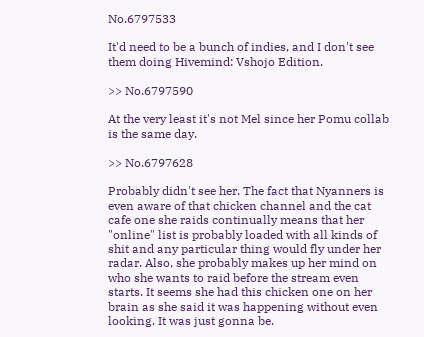No.6797533

It'd need to be a bunch of indies, and I don't see them doing Hivemind: Vshojo Edition.

>> No.6797590

At the very least it's not Mel since her Pomu collab is the same day.

>> No.6797628

Probably didn't see her. The fact that Nyanners is even aware of that chicken channel and the cat cafe one she raids continually means that her "online" list is probably loaded with all kinds of shit and any particular thing would fly under her radar. Also, she probably makes up her mind on who she wants to raid before the stream even starts. It seems she had this chicken one on her brain as she said it was happening without even looking. It was just gonna be.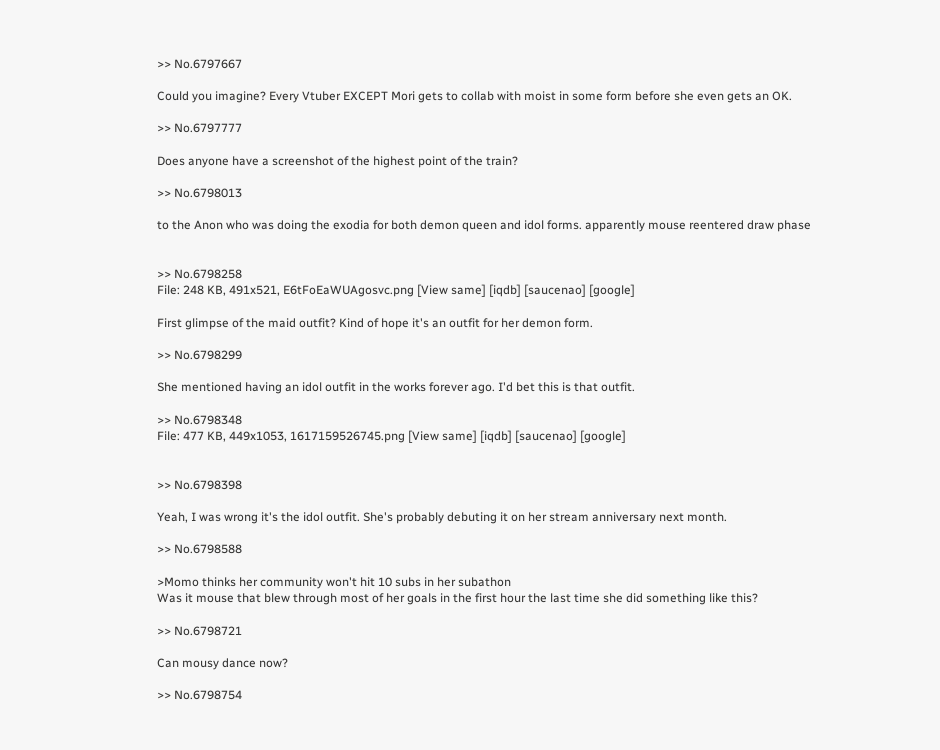>> No.6797667

Could you imagine? Every Vtuber EXCEPT Mori gets to collab with moist in some form before she even gets an OK.

>> No.6797777

Does anyone have a screenshot of the highest point of the train?

>> No.6798013

to the Anon who was doing the exodia for both demon queen and idol forms. apparently mouse reentered draw phase


>> No.6798258
File: 248 KB, 491x521, E6tFoEaWUAgosvc.png [View same] [iqdb] [saucenao] [google]

First glimpse of the maid outfit? Kind of hope it's an outfit for her demon form.

>> No.6798299

She mentioned having an idol outfit in the works forever ago. I'd bet this is that outfit.

>> No.6798348
File: 477 KB, 449x1053, 1617159526745.png [View same] [iqdb] [saucenao] [google]


>> No.6798398

Yeah, I was wrong it's the idol outfit. She's probably debuting it on her stream anniversary next month.

>> No.6798588

>Momo thinks her community won't hit 10 subs in her subathon
Was it mouse that blew through most of her goals in the first hour the last time she did something like this?

>> No.6798721

Can mousy dance now?

>> No.6798754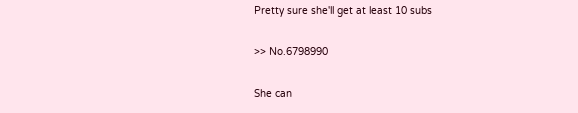Pretty sure she'll get at least 10 subs

>> No.6798990

She can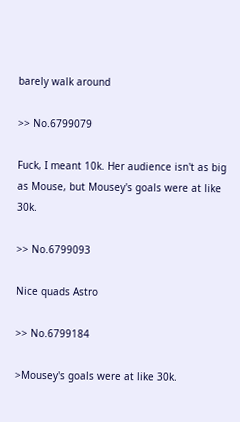barely walk around

>> No.6799079

Fuck, I meant 10k. Her audience isn't as big as Mouse, but Mousey's goals were at like 30k.

>> No.6799093

Nice quads Astro

>> No.6799184

>Mousey's goals were at like 30k.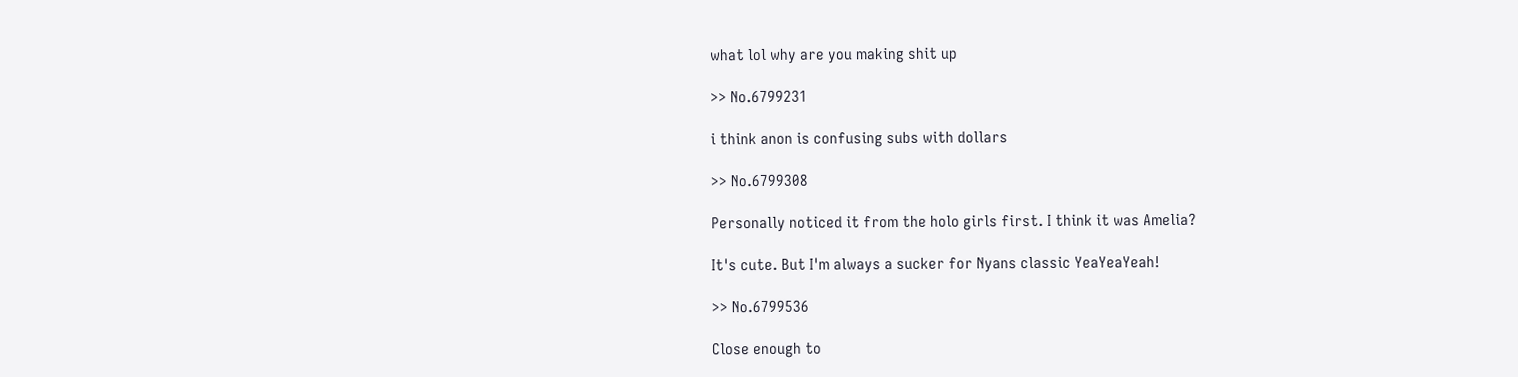what lol why are you making shit up

>> No.6799231

i think anon is confusing subs with dollars

>> No.6799308

Personally noticed it from the holo girls first. I think it was Amelia?

It's cute. But I'm always a sucker for Nyans classic YeaYeaYeah!

>> No.6799536

Close enough to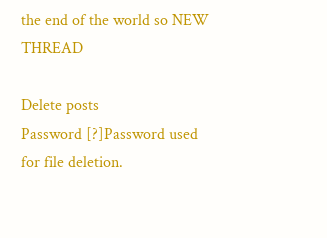the end of the world so NEW THREAD

Delete posts
Password [?]Password used for file deletion.